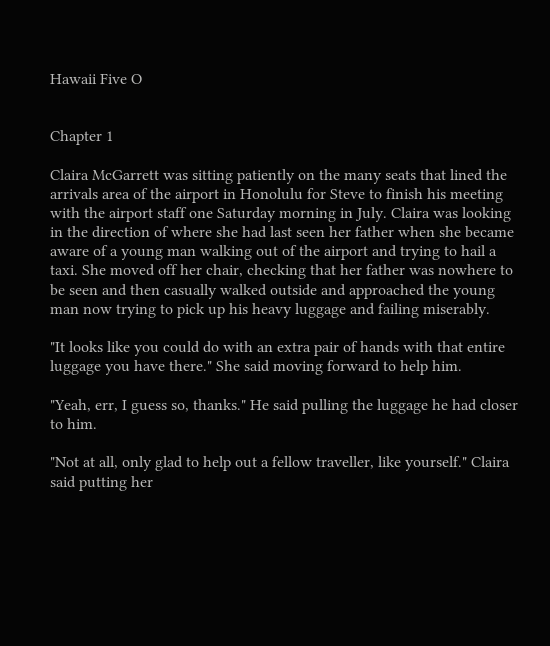Hawaii Five O


Chapter 1

Claira McGarrett was sitting patiently on the many seats that lined the arrivals area of the airport in Honolulu for Steve to finish his meeting with the airport staff one Saturday morning in July. Claira was looking in the direction of where she had last seen her father when she became aware of a young man walking out of the airport and trying to hail a taxi. She moved off her chair, checking that her father was nowhere to be seen and then casually walked outside and approached the young man now trying to pick up his heavy luggage and failing miserably.

"It looks like you could do with an extra pair of hands with that entire luggage you have there." She said moving forward to help him.

"Yeah, err, I guess so, thanks." He said pulling the luggage he had closer to him.

"Not at all, only glad to help out a fellow traveller, like yourself." Claira said putting her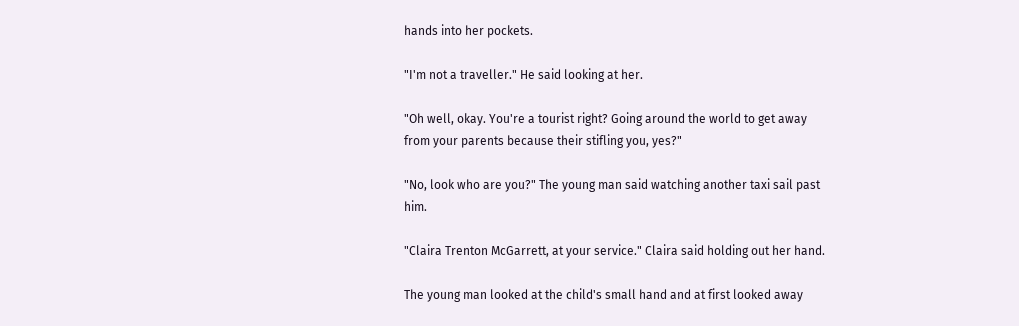hands into her pockets.

"I'm not a traveller." He said looking at her.

"Oh well, okay. You're a tourist right? Going around the world to get away from your parents because their stifling you, yes?"

"No, look who are you?" The young man said watching another taxi sail past him.

"Claira Trenton McGarrett, at your service." Claira said holding out her hand.

The young man looked at the child's small hand and at first looked away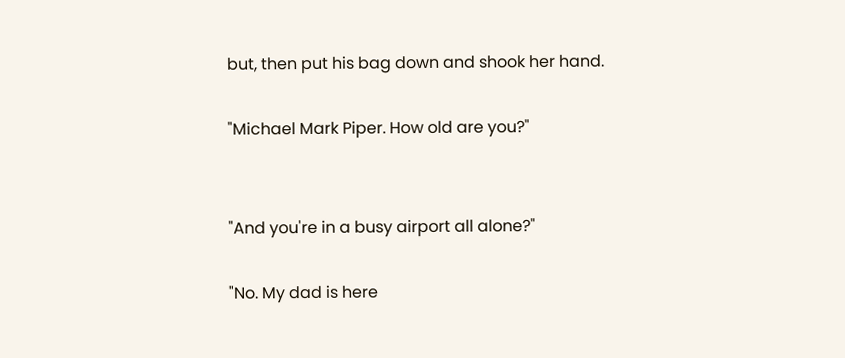but, then put his bag down and shook her hand.

"Michael Mark Piper. How old are you?"


"And you're in a busy airport all alone?"

"No. My dad is here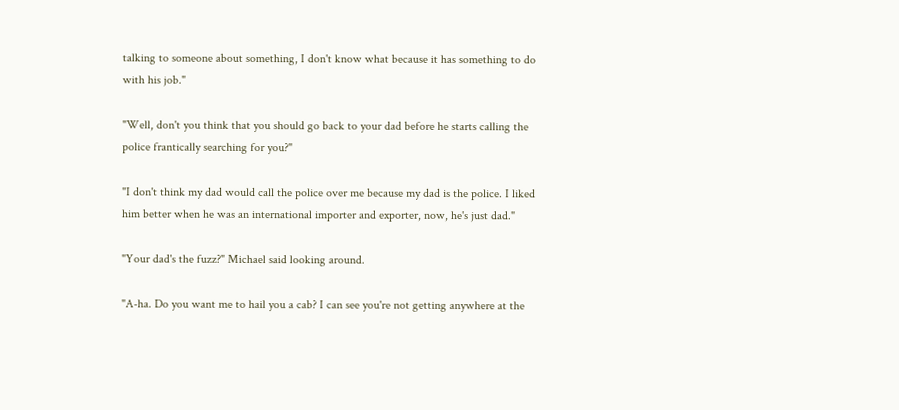talking to someone about something, I don't know what because it has something to do with his job."

"Well, don't you think that you should go back to your dad before he starts calling the police frantically searching for you?"

"I don't think my dad would call the police over me because my dad is the police. I liked him better when he was an international importer and exporter, now, he's just dad."

"Your dad's the fuzz?" Michael said looking around.

"A-ha. Do you want me to hail you a cab? I can see you're not getting anywhere at the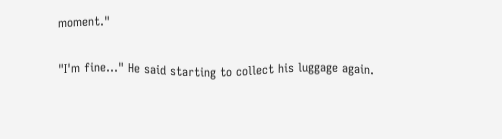moment."

"I'm fine…" He said starting to collect his luggage again.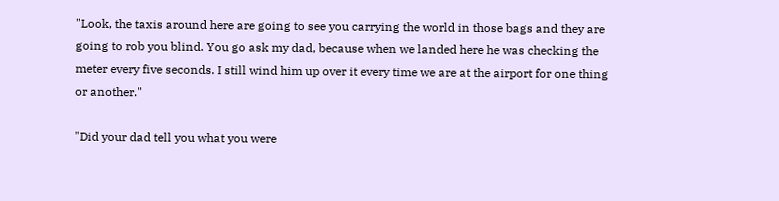"Look, the taxis around here are going to see you carrying the world in those bags and they are going to rob you blind. You go ask my dad, because when we landed here he was checking the meter every five seconds. I still wind him up over it every time we are at the airport for one thing or another."

"Did your dad tell you what you were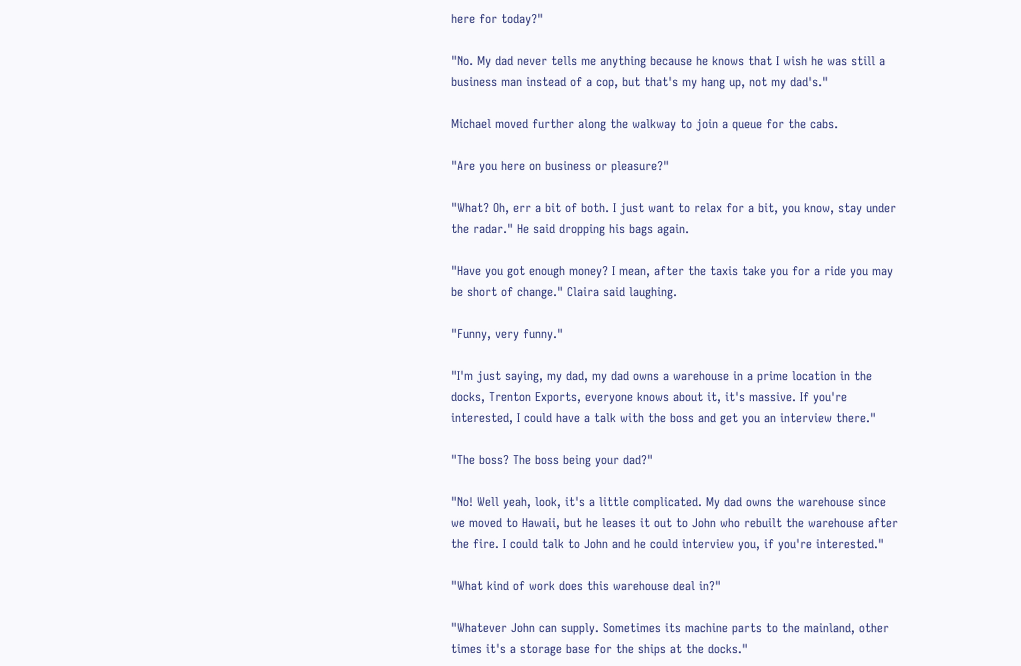here for today?"

"No. My dad never tells me anything because he knows that I wish he was still a business man instead of a cop, but that's my hang up, not my dad's."

Michael moved further along the walkway to join a queue for the cabs.

"Are you here on business or pleasure?"

"What? Oh, err a bit of both. I just want to relax for a bit, you know, stay under the radar." He said dropping his bags again.

"Have you got enough money? I mean, after the taxis take you for a ride you may be short of change." Claira said laughing.

"Funny, very funny."

"I'm just saying, my dad, my dad owns a warehouse in a prime location in the docks, Trenton Exports, everyone knows about it, it's massive. If you're interested, I could have a talk with the boss and get you an interview there."

"The boss? The boss being your dad?"

"No! Well yeah, look, it's a little complicated. My dad owns the warehouse since we moved to Hawaii, but he leases it out to John who rebuilt the warehouse after the fire. I could talk to John and he could interview you, if you're interested."

"What kind of work does this warehouse deal in?"

"Whatever John can supply. Sometimes its machine parts to the mainland, other times it's a storage base for the ships at the docks."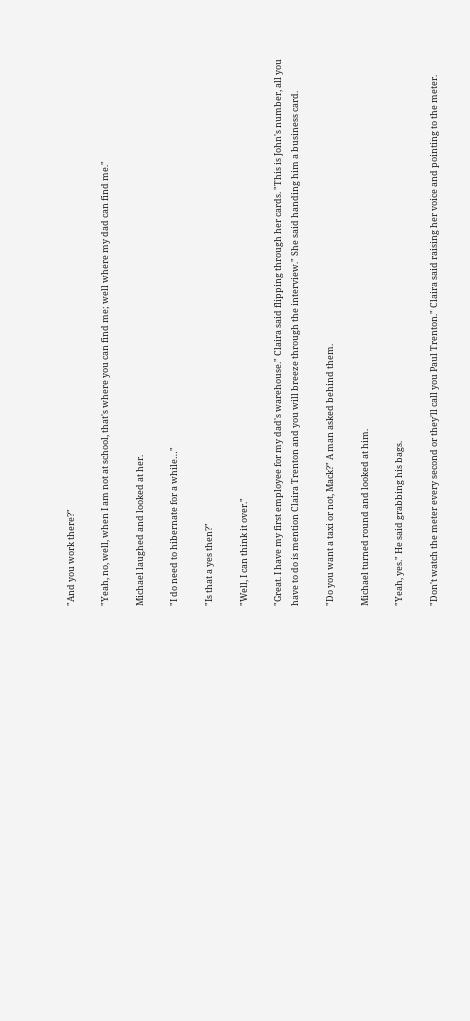"And you work there?"

"Yeah, no, well, when I am not at school, that's where you can find me; well where my dad can find me."

Michael laughed and looked at her.

"I do need to hibernate for a while…"

"Is that a yes then?"

"Well, I can think it over."

"Great. I have my first employee for my dad's warehouse." Claira said flipping through her cards. "This is John's number, all you have to do is mention Claira Trenton and you will breeze through the interview." She said handing him a business card.

"Do you want a taxi or not, Mack?" A man asked behind them.

Michael turned round and looked at him.

"Yeah, yes." He said grabbing his bags.

"Don't watch the meter every second or they'll call you Paul Trenton." Claira said raising her voice and pointing to the meter.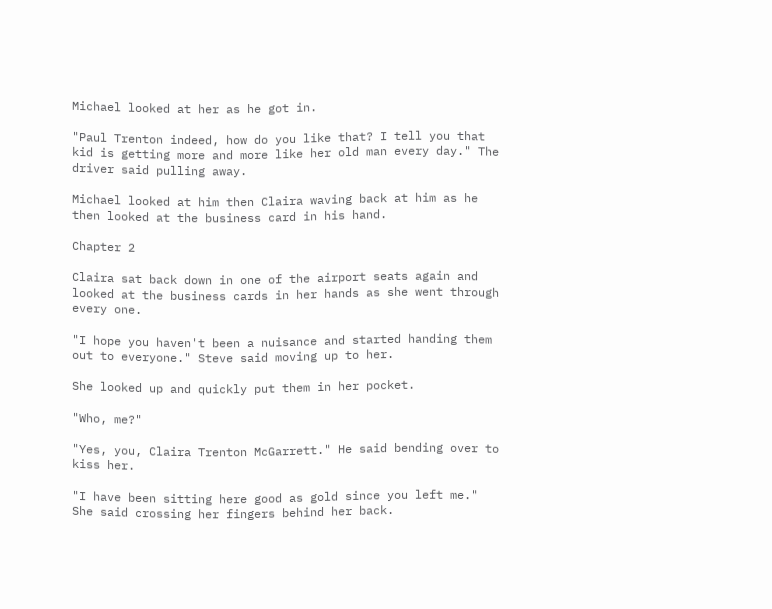Michael looked at her as he got in.

"Paul Trenton indeed, how do you like that? I tell you that kid is getting more and more like her old man every day." The driver said pulling away.

Michael looked at him then Claira waving back at him as he then looked at the business card in his hand.

Chapter 2

Claira sat back down in one of the airport seats again and looked at the business cards in her hands as she went through every one.

"I hope you haven't been a nuisance and started handing them out to everyone." Steve said moving up to her.

She looked up and quickly put them in her pocket.

"Who, me?"

"Yes, you, Claira Trenton McGarrett." He said bending over to kiss her.

"I have been sitting here good as gold since you left me." She said crossing her fingers behind her back.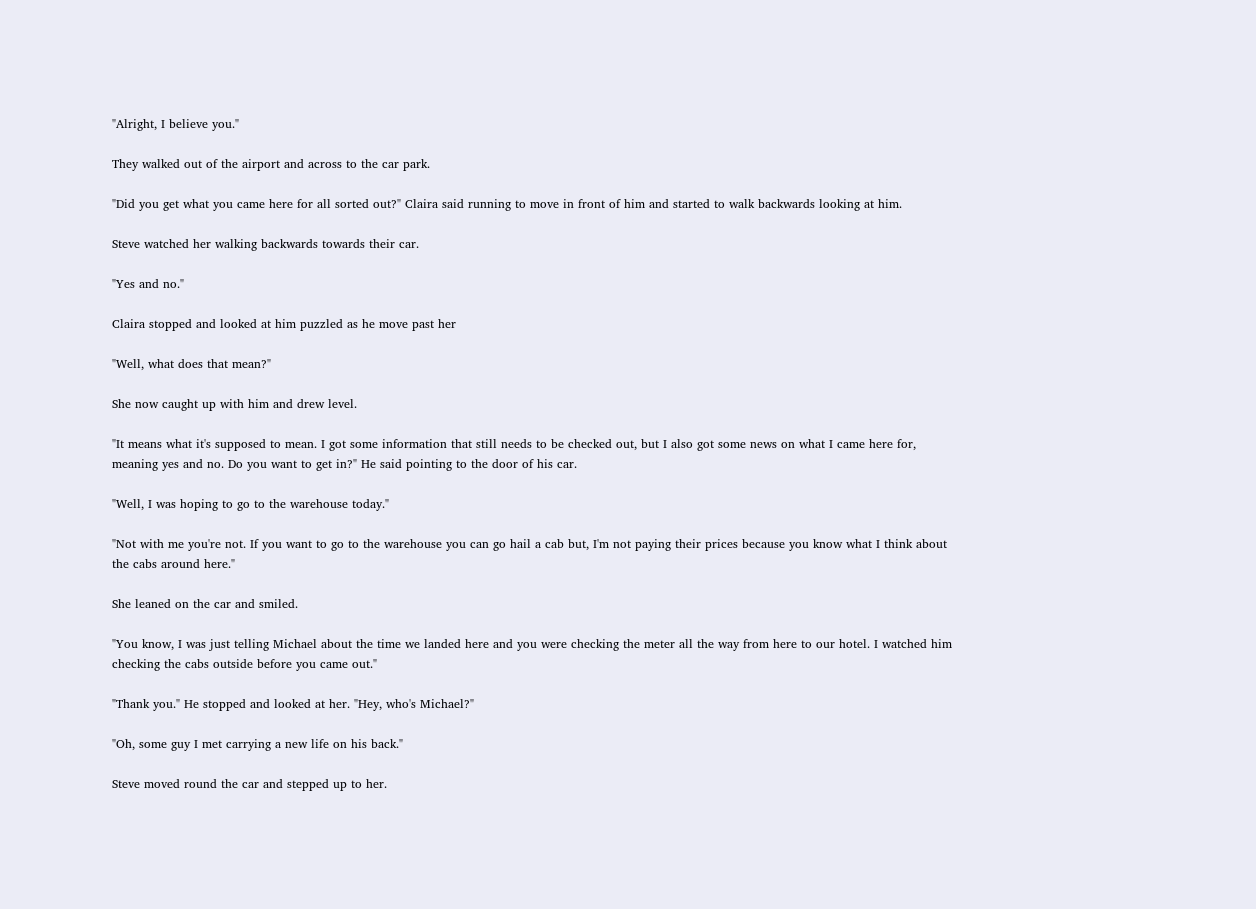"Alright, I believe you."

They walked out of the airport and across to the car park.

"Did you get what you came here for all sorted out?" Claira said running to move in front of him and started to walk backwards looking at him.

Steve watched her walking backwards towards their car.

"Yes and no."

Claira stopped and looked at him puzzled as he move past her

"Well, what does that mean?"

She now caught up with him and drew level.

"It means what it's supposed to mean. I got some information that still needs to be checked out, but I also got some news on what I came here for, meaning yes and no. Do you want to get in?" He said pointing to the door of his car.

"Well, I was hoping to go to the warehouse today."

"Not with me you're not. If you want to go to the warehouse you can go hail a cab but, I'm not paying their prices because you know what I think about the cabs around here."

She leaned on the car and smiled.

"You know, I was just telling Michael about the time we landed here and you were checking the meter all the way from here to our hotel. I watched him checking the cabs outside before you came out."

"Thank you." He stopped and looked at her. "Hey, who's Michael?"

"Oh, some guy I met carrying a new life on his back."

Steve moved round the car and stepped up to her.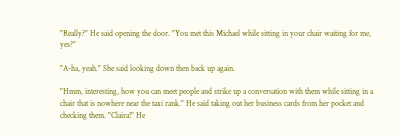"Really?" He said opening the door. "You met this Michael while sitting in your chair waiting for me, yes?"

"A-ha, yeah." She said looking down then back up again.

"Hmm, interesting, how you can meet people and strike up a conversation with them while sitting in a chair that is nowhere near the taxi rank." He said taking out her business cards from her pocket and checking them. "Claira!" He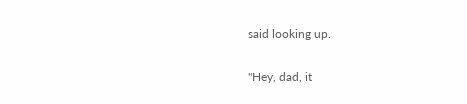said looking up.

"Hey, dad, it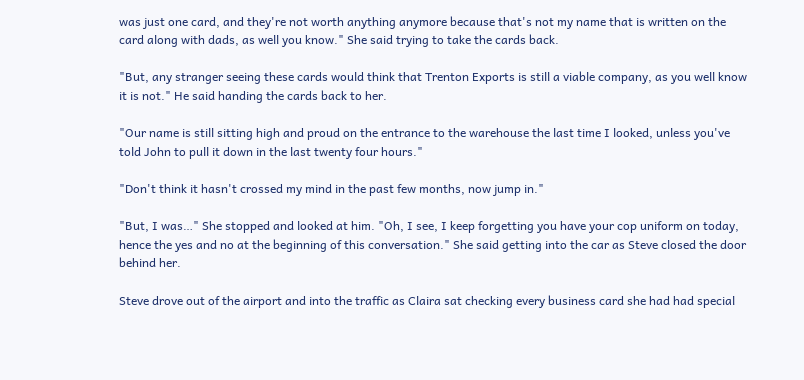was just one card, and they're not worth anything anymore because that's not my name that is written on the card along with dads, as well you know." She said trying to take the cards back.

"But, any stranger seeing these cards would think that Trenton Exports is still a viable company, as you well know it is not." He said handing the cards back to her.

"Our name is still sitting high and proud on the entrance to the warehouse the last time I looked, unless you've told John to pull it down in the last twenty four hours."

"Don't think it hasn't crossed my mind in the past few months, now jump in."

"But, I was…" She stopped and looked at him. "Oh, I see, I keep forgetting you have your cop uniform on today, hence the yes and no at the beginning of this conversation." She said getting into the car as Steve closed the door behind her.

Steve drove out of the airport and into the traffic as Claira sat checking every business card she had had special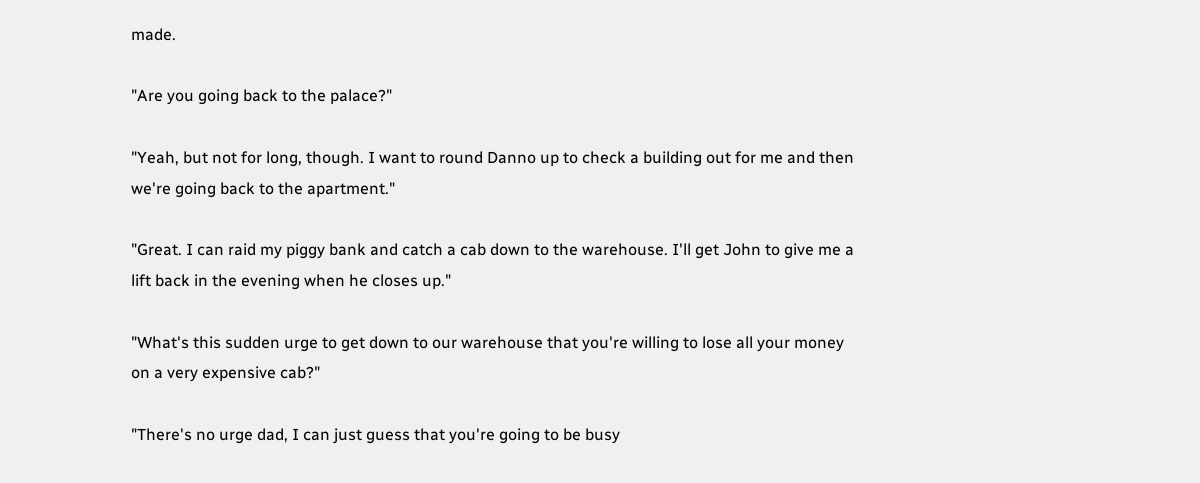made.

"Are you going back to the palace?"

"Yeah, but not for long, though. I want to round Danno up to check a building out for me and then we're going back to the apartment."

"Great. I can raid my piggy bank and catch a cab down to the warehouse. I'll get John to give me a lift back in the evening when he closes up."

"What's this sudden urge to get down to our warehouse that you're willing to lose all your money on a very expensive cab?"

"There's no urge dad, I can just guess that you're going to be busy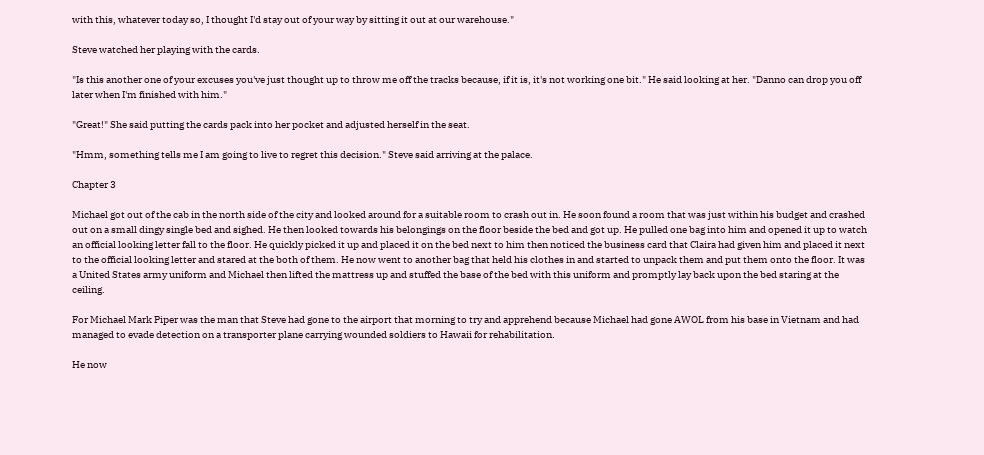with this, whatever today so, I thought I'd stay out of your way by sitting it out at our warehouse."

Steve watched her playing with the cards.

"Is this another one of your excuses you've just thought up to throw me off the tracks because, if it is, it's not working one bit." He said looking at her. "Danno can drop you off later when I'm finished with him."

"Great!" She said putting the cards pack into her pocket and adjusted herself in the seat.

"Hmm, something tells me I am going to live to regret this decision." Steve said arriving at the palace.

Chapter 3

Michael got out of the cab in the north side of the city and looked around for a suitable room to crash out in. He soon found a room that was just within his budget and crashed out on a small dingy single bed and sighed. He then looked towards his belongings on the floor beside the bed and got up. He pulled one bag into him and opened it up to watch an official looking letter fall to the floor. He quickly picked it up and placed it on the bed next to him then noticed the business card that Claira had given him and placed it next to the official looking letter and stared at the both of them. He now went to another bag that held his clothes in and started to unpack them and put them onto the floor. It was a United States army uniform and Michael then lifted the mattress up and stuffed the base of the bed with this uniform and promptly lay back upon the bed staring at the ceiling.

For Michael Mark Piper was the man that Steve had gone to the airport that morning to try and apprehend because Michael had gone AWOL from his base in Vietnam and had managed to evade detection on a transporter plane carrying wounded soldiers to Hawaii for rehabilitation.

He now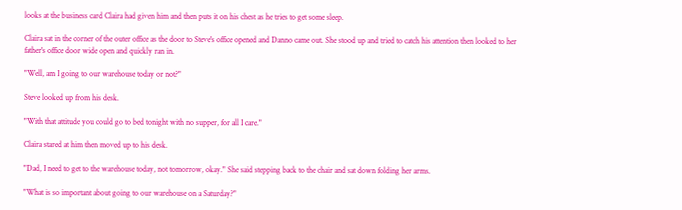looks at the business card Claira had given him and then puts it on his chest as he tries to get some sleep.

Claira sat in the corner of the outer office as the door to Steve's office opened and Danno came out. She stood up and tried to catch his attention then looked to her father's office door wide open and quickly ran in.

"Well, am I going to our warehouse today or not?"

Steve looked up from his desk.

"With that attitude you could go to bed tonight with no supper, for all I care."

Claira stared at him then moved up to his desk.

"Dad, I need to get to the warehouse today, not tomorrow, okay." She said stepping back to the chair and sat down folding her arms.

"What is so important about going to our warehouse on a Saturday?"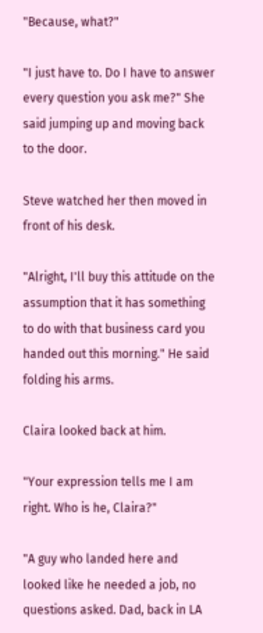"Because, what?"

"I just have to. Do I have to answer every question you ask me?" She said jumping up and moving back to the door.

Steve watched her then moved in front of his desk.

"Alright, I'll buy this attitude on the assumption that it has something to do with that business card you handed out this morning." He said folding his arms.

Claira looked back at him.

"Your expression tells me I am right. Who is he, Claira?"

"A guy who landed here and looked like he needed a job, no questions asked. Dad, back in LA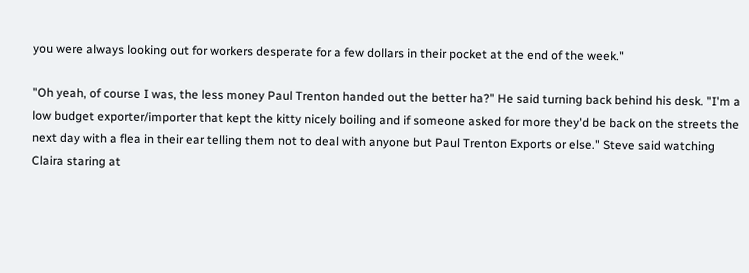you were always looking out for workers desperate for a few dollars in their pocket at the end of the week."

"Oh yeah, of course I was, the less money Paul Trenton handed out the better ha?" He said turning back behind his desk. "I'm a low budget exporter/importer that kept the kitty nicely boiling and if someone asked for more they'd be back on the streets the next day with a flea in their ear telling them not to deal with anyone but Paul Trenton Exports or else." Steve said watching Claira staring at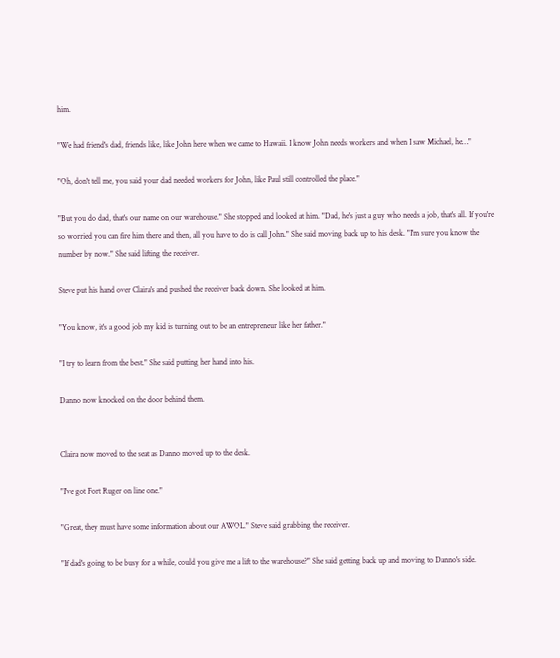him.

"We had friend's dad, friends like, like John here when we came to Hawaii. I know John needs workers and when I saw Michael, he…"

"Oh, don't tell me, you said your dad needed workers for John, like Paul still controlled the place."

"But you do dad, that's our name on our warehouse." She stopped and looked at him. "Dad, he's just a guy who needs a job, that's all. If you're so worried you can fire him there and then, all you have to do is call John." She said moving back up to his desk. "I'm sure you know the number by now." She said lifting the receiver.

Steve put his hand over Claira's and pushed the receiver back down. She looked at him.

"You know, it's a good job my kid is turning out to be an entrepreneur like her father."

"I try to learn from the best." She said putting her hand into his.

Danno now knocked on the door behind them.


Claira now moved to the seat as Danno moved up to the desk.

"I've got Fort Ruger on line one."

"Great, they must have some information about our AWOL." Steve said grabbing the receiver.

"If dad's going to be busy for a while, could you give me a lift to the warehouse?" She said getting back up and moving to Danno's side.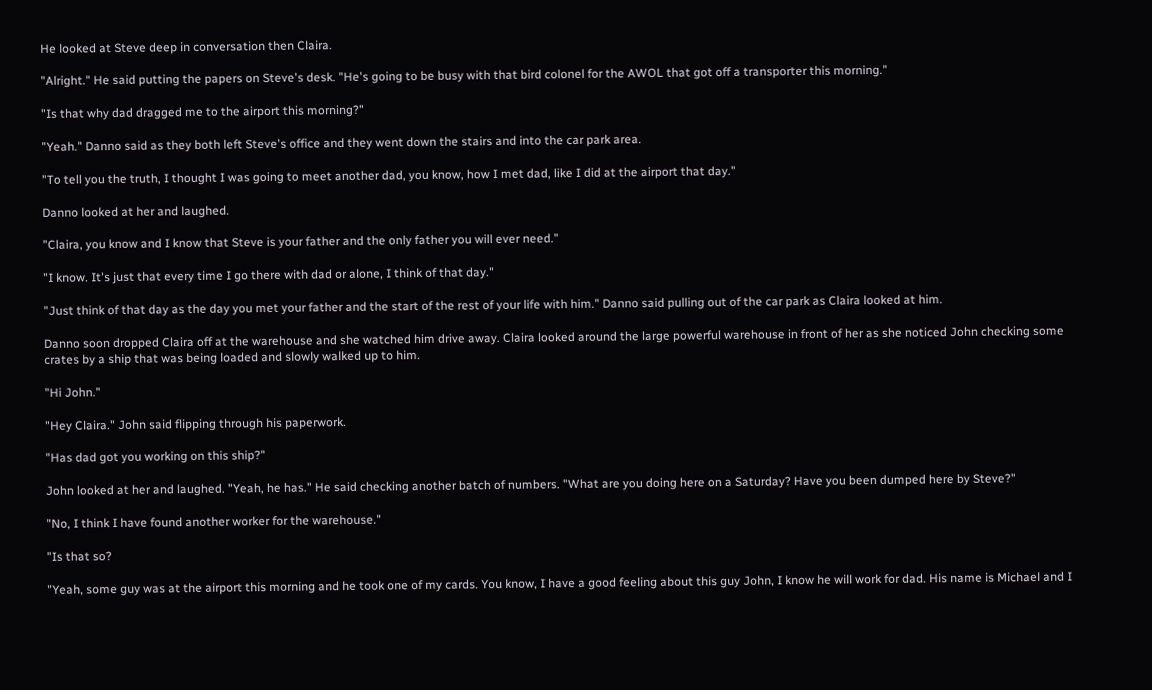He looked at Steve deep in conversation then Claira.

"Alright." He said putting the papers on Steve's desk. "He's going to be busy with that bird colonel for the AWOL that got off a transporter this morning."

"Is that why dad dragged me to the airport this morning?"

"Yeah." Danno said as they both left Steve's office and they went down the stairs and into the car park area.

"To tell you the truth, I thought I was going to meet another dad, you know, how I met dad, like I did at the airport that day."

Danno looked at her and laughed.

"Claira, you know and I know that Steve is your father and the only father you will ever need."

"I know. It's just that every time I go there with dad or alone, I think of that day."

"Just think of that day as the day you met your father and the start of the rest of your life with him." Danno said pulling out of the car park as Claira looked at him.

Danno soon dropped Claira off at the warehouse and she watched him drive away. Claira looked around the large powerful warehouse in front of her as she noticed John checking some crates by a ship that was being loaded and slowly walked up to him.

"Hi John."

"Hey Claira." John said flipping through his paperwork.

"Has dad got you working on this ship?"

John looked at her and laughed. "Yeah, he has." He said checking another batch of numbers. "What are you doing here on a Saturday? Have you been dumped here by Steve?"

"No, I think I have found another worker for the warehouse."

"Is that so?

"Yeah, some guy was at the airport this morning and he took one of my cards. You know, I have a good feeling about this guy John, I know he will work for dad. His name is Michael and I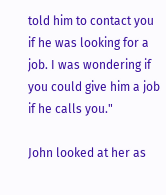told him to contact you if he was looking for a job. I was wondering if you could give him a job if he calls you."

John looked at her as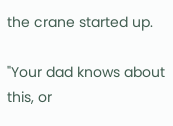the crane started up.

"Your dad knows about this, or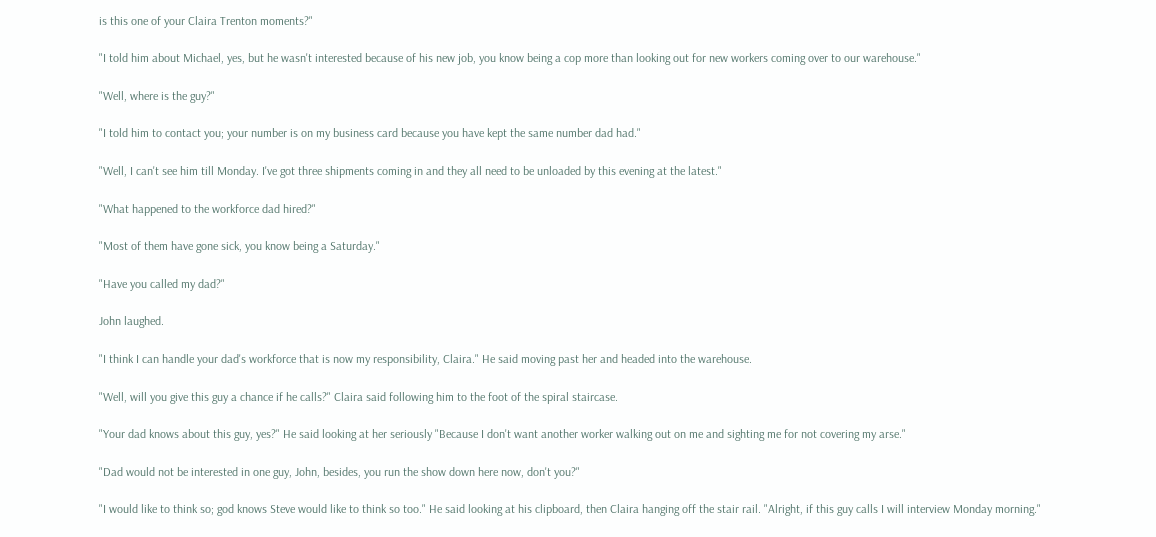is this one of your Claira Trenton moments?"

"I told him about Michael, yes, but he wasn't interested because of his new job, you know being a cop more than looking out for new workers coming over to our warehouse."

"Well, where is the guy?"

"I told him to contact you; your number is on my business card because you have kept the same number dad had."

"Well, I can't see him till Monday. I've got three shipments coming in and they all need to be unloaded by this evening at the latest."

"What happened to the workforce dad hired?"

"Most of them have gone sick, you know being a Saturday."

"Have you called my dad?"

John laughed.

"I think I can handle your dad's workforce that is now my responsibility, Claira." He said moving past her and headed into the warehouse.

"Well, will you give this guy a chance if he calls?" Claira said following him to the foot of the spiral staircase.

"Your dad knows about this guy, yes?" He said looking at her seriously "Because I don't want another worker walking out on me and sighting me for not covering my arse."

"Dad would not be interested in one guy, John, besides, you run the show down here now, don't you?"

"I would like to think so; god knows Steve would like to think so too." He said looking at his clipboard, then Claira hanging off the stair rail. "Alright, if this guy calls I will interview Monday morning."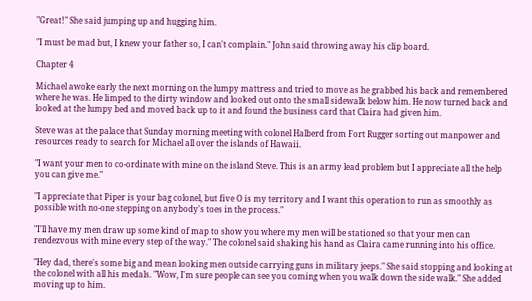"Great!" She said jumping up and hugging him.

"I must be mad but, I knew your father so, I can't complain." John said throwing away his clip board.

Chapter 4

Michael awoke early the next morning on the lumpy mattress and tried to move as he grabbed his back and remembered where he was. He limped to the dirty window and looked out onto the small sidewalk below him. He now turned back and looked at the lumpy bed and moved back up to it and found the business card that Claira had given him.

Steve was at the palace that Sunday morning meeting with colonel Halberd from Fort Rugger sorting out manpower and resources ready to search for Michael all over the islands of Hawaii.

"I want your men to co-ordinate with mine on the island Steve. This is an army lead problem but I appreciate all the help you can give me."

"I appreciate that Piper is your bag colonel, but five O is my territory and I want this operation to run as smoothly as possible with no-one stepping on anybody's toes in the process."

"I'll have my men draw up some kind of map to show you where my men will be stationed so that your men can rendezvous with mine every step of the way." The colonel said shaking his hand as Claira came running into his office.

"Hey dad, there's some big and mean looking men outside carrying guns in military jeeps." She said stopping and looking at the colonel with all his medals. "Wow, I'm sure people can see you coming when you walk down the side walk." She added moving up to him.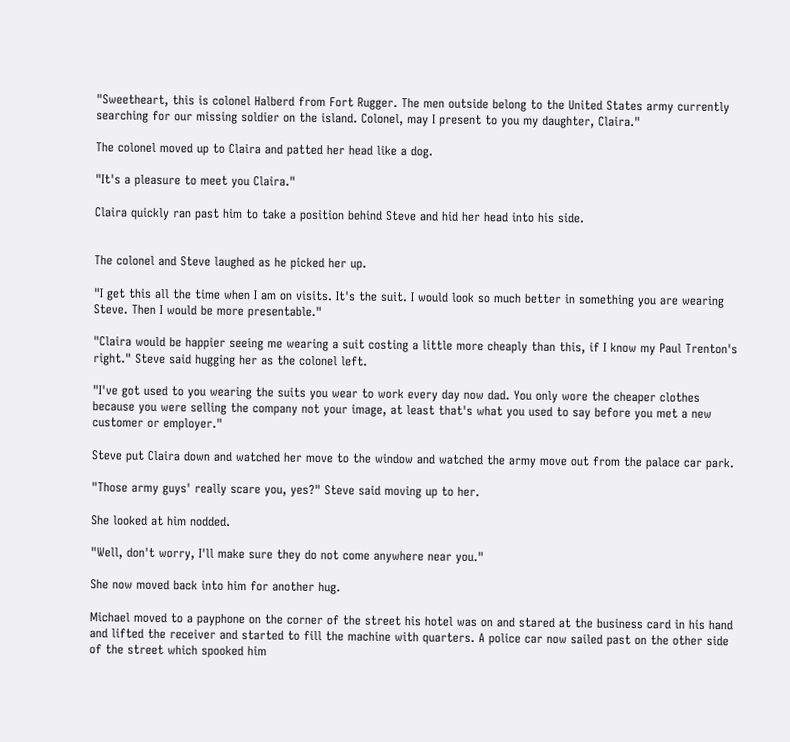"Sweetheart, this is colonel Halberd from Fort Rugger. The men outside belong to the United States army currently searching for our missing soldier on the island. Colonel, may I present to you my daughter, Claira."

The colonel moved up to Claira and patted her head like a dog.

"It's a pleasure to meet you Claira."

Claira quickly ran past him to take a position behind Steve and hid her head into his side.


The colonel and Steve laughed as he picked her up.

"I get this all the time when I am on visits. It's the suit. I would look so much better in something you are wearing Steve. Then I would be more presentable."

"Claira would be happier seeing me wearing a suit costing a little more cheaply than this, if I know my Paul Trenton's right." Steve said hugging her as the colonel left.

"I've got used to you wearing the suits you wear to work every day now dad. You only wore the cheaper clothes because you were selling the company not your image, at least that's what you used to say before you met a new customer or employer."

Steve put Claira down and watched her move to the window and watched the army move out from the palace car park.

"Those army guys' really scare you, yes?" Steve said moving up to her.

She looked at him nodded.

"Well, don't worry, I'll make sure they do not come anywhere near you."

She now moved back into him for another hug.

Michael moved to a payphone on the corner of the street his hotel was on and stared at the business card in his hand and lifted the receiver and started to fill the machine with quarters. A police car now sailed past on the other side of the street which spooked him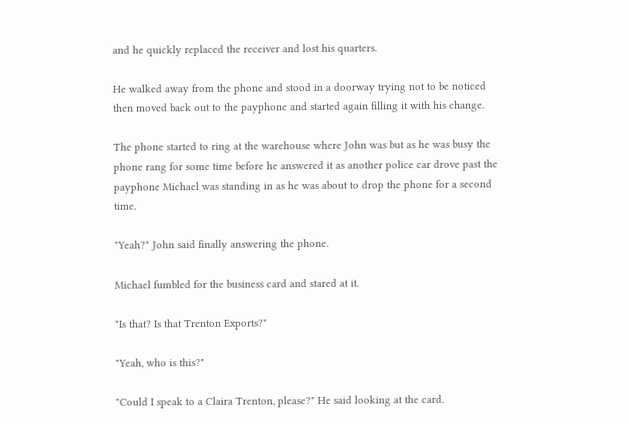and he quickly replaced the receiver and lost his quarters.

He walked away from the phone and stood in a doorway trying not to be noticed then moved back out to the payphone and started again filling it with his change.

The phone started to ring at the warehouse where John was but as he was busy the phone rang for some time before he answered it as another police car drove past the payphone Michael was standing in as he was about to drop the phone for a second time.

"Yeah?" John said finally answering the phone.

Michael fumbled for the business card and stared at it.

"Is that? Is that Trenton Exports?"

"Yeah, who is this?"

"Could I speak to a Claira Trenton, please?" He said looking at the card.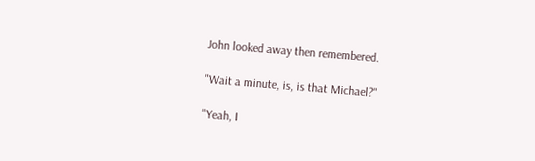John looked away then remembered.

"Wait a minute, is, is that Michael?"

"Yeah, I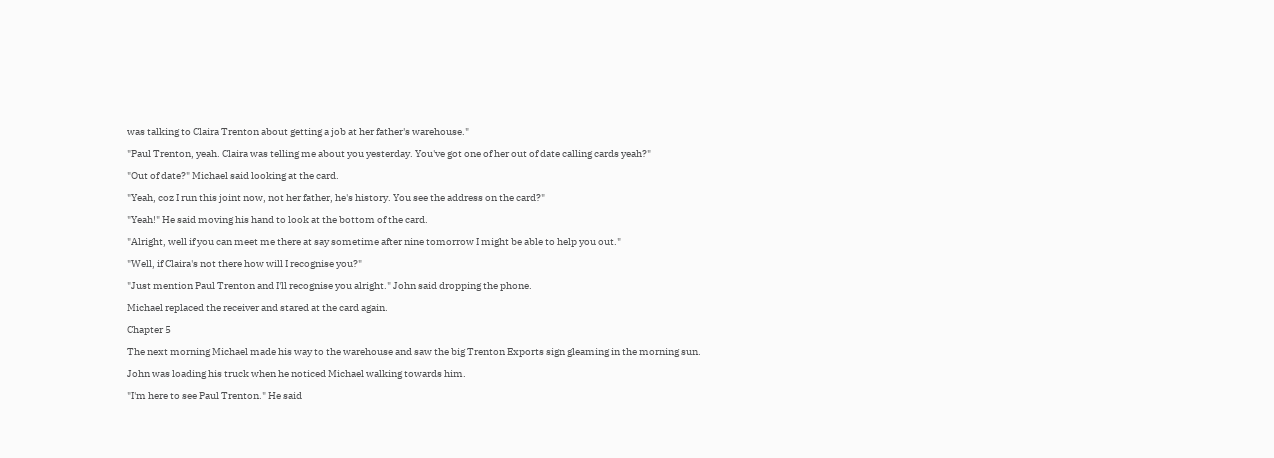was talking to Claira Trenton about getting a job at her father's warehouse."

"Paul Trenton, yeah. Claira was telling me about you yesterday. You've got one of her out of date calling cards yeah?"

"Out of date?" Michael said looking at the card.

"Yeah, coz I run this joint now, not her father, he's history. You see the address on the card?"

"Yeah!" He said moving his hand to look at the bottom of the card.

"Alright, well if you can meet me there at say sometime after nine tomorrow I might be able to help you out."

"Well, if Claira's not there how will I recognise you?"

"Just mention Paul Trenton and I'll recognise you alright." John said dropping the phone.

Michael replaced the receiver and stared at the card again.

Chapter 5

The next morning Michael made his way to the warehouse and saw the big Trenton Exports sign gleaming in the morning sun.

John was loading his truck when he noticed Michael walking towards him.

"I'm here to see Paul Trenton." He said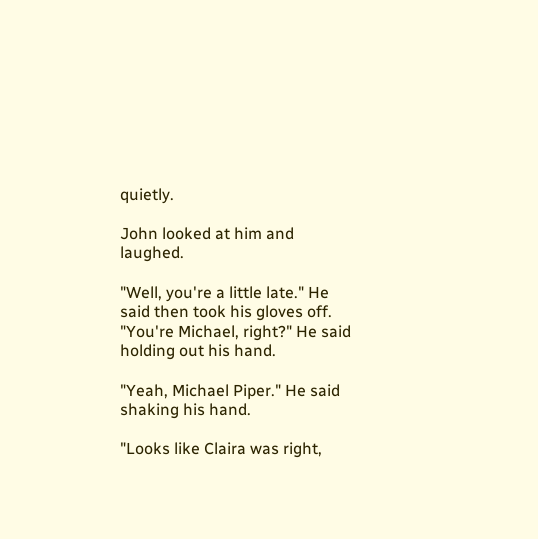quietly.

John looked at him and laughed.

"Well, you're a little late." He said then took his gloves off. "You're Michael, right?" He said holding out his hand.

"Yeah, Michael Piper." He said shaking his hand.

"Looks like Claira was right,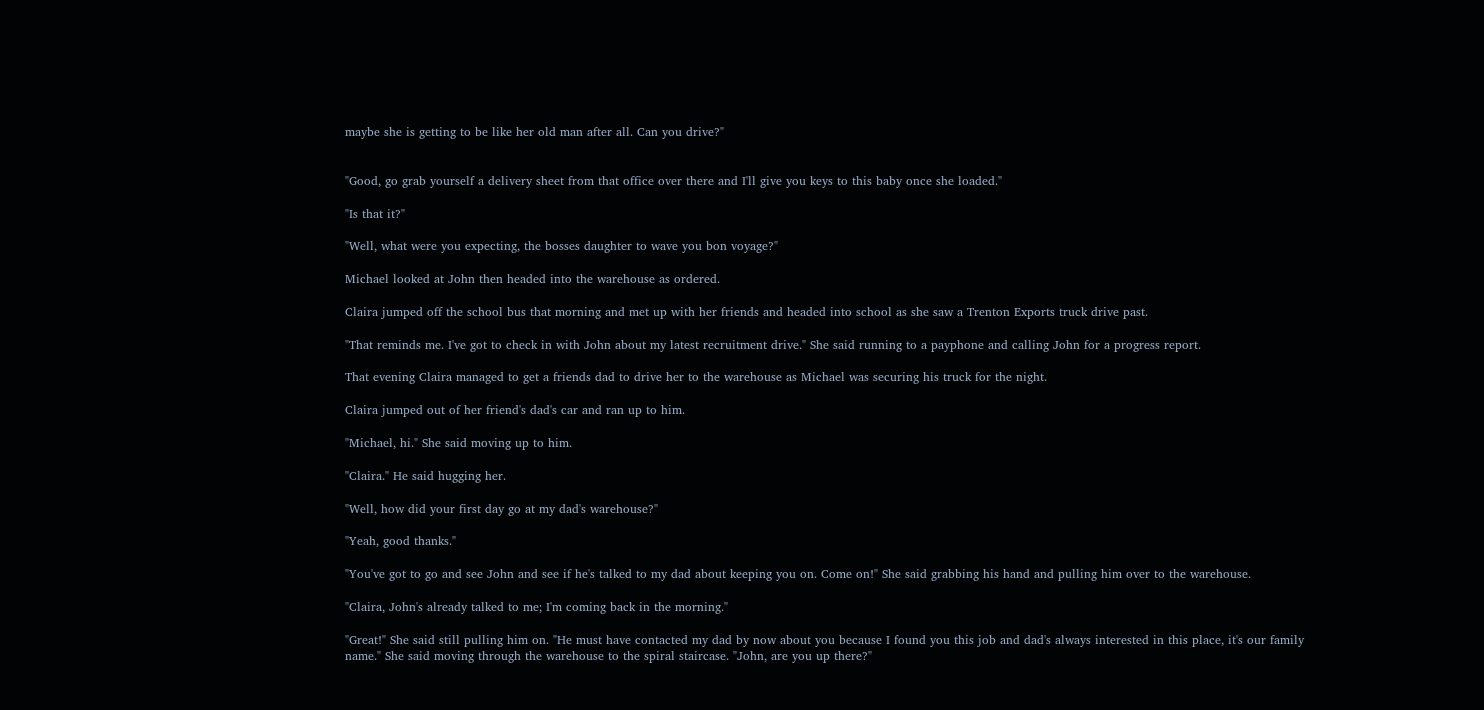maybe she is getting to be like her old man after all. Can you drive?"


"Good, go grab yourself a delivery sheet from that office over there and I'll give you keys to this baby once she loaded."

"Is that it?"

"Well, what were you expecting, the bosses daughter to wave you bon voyage?"

Michael looked at John then headed into the warehouse as ordered.

Claira jumped off the school bus that morning and met up with her friends and headed into school as she saw a Trenton Exports truck drive past.

"That reminds me. I've got to check in with John about my latest recruitment drive." She said running to a payphone and calling John for a progress report.

That evening Claira managed to get a friends dad to drive her to the warehouse as Michael was securing his truck for the night.

Claira jumped out of her friend's dad's car and ran up to him.

"Michael, hi." She said moving up to him.

"Claira." He said hugging her.

"Well, how did your first day go at my dad's warehouse?"

"Yeah, good thanks."

"You've got to go and see John and see if he's talked to my dad about keeping you on. Come on!" She said grabbing his hand and pulling him over to the warehouse.

"Claira, John's already talked to me; I'm coming back in the morning."

"Great!" She said still pulling him on. "He must have contacted my dad by now about you because I found you this job and dad's always interested in this place, it's our family name." She said moving through the warehouse to the spiral staircase. "John, are you up there?"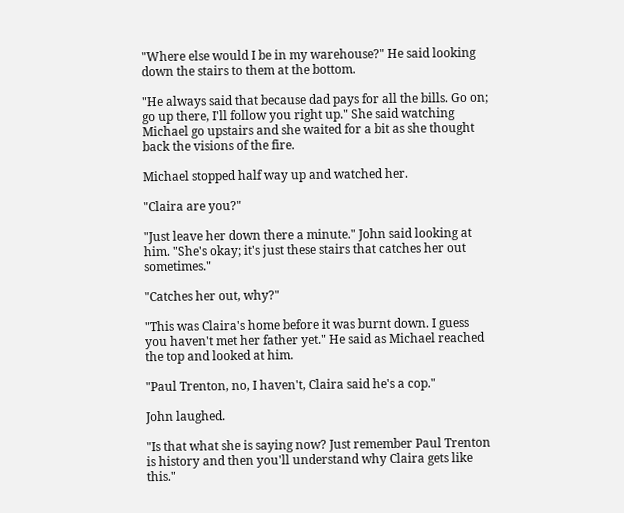"Where else would I be in my warehouse?" He said looking down the stairs to them at the bottom.

"He always said that because dad pays for all the bills. Go on; go up there, I'll follow you right up." She said watching Michael go upstairs and she waited for a bit as she thought back the visions of the fire.

Michael stopped half way up and watched her.

"Claira are you?"

"Just leave her down there a minute." John said looking at him. "She's okay; it's just these stairs that catches her out sometimes."

"Catches her out, why?"

"This was Claira's home before it was burnt down. I guess you haven't met her father yet." He said as Michael reached the top and looked at him.

"Paul Trenton, no, I haven't, Claira said he's a cop."

John laughed.

"Is that what she is saying now? Just remember Paul Trenton is history and then you'll understand why Claira gets like this."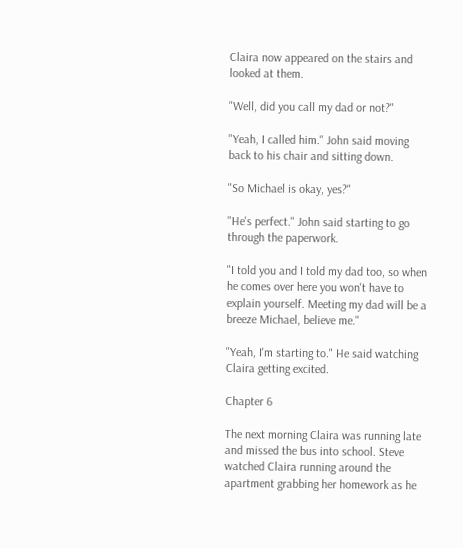Claira now appeared on the stairs and looked at them.

"Well, did you call my dad or not?"

"Yeah, I called him." John said moving back to his chair and sitting down.

"So Michael is okay, yes?"

"He's perfect." John said starting to go through the paperwork.

"I told you and I told my dad too, so when he comes over here you won't have to explain yourself. Meeting my dad will be a breeze Michael, believe me."

"Yeah, I'm starting to." He said watching Claira getting excited.

Chapter 6

The next morning Claira was running late and missed the bus into school. Steve watched Claira running around the apartment grabbing her homework as he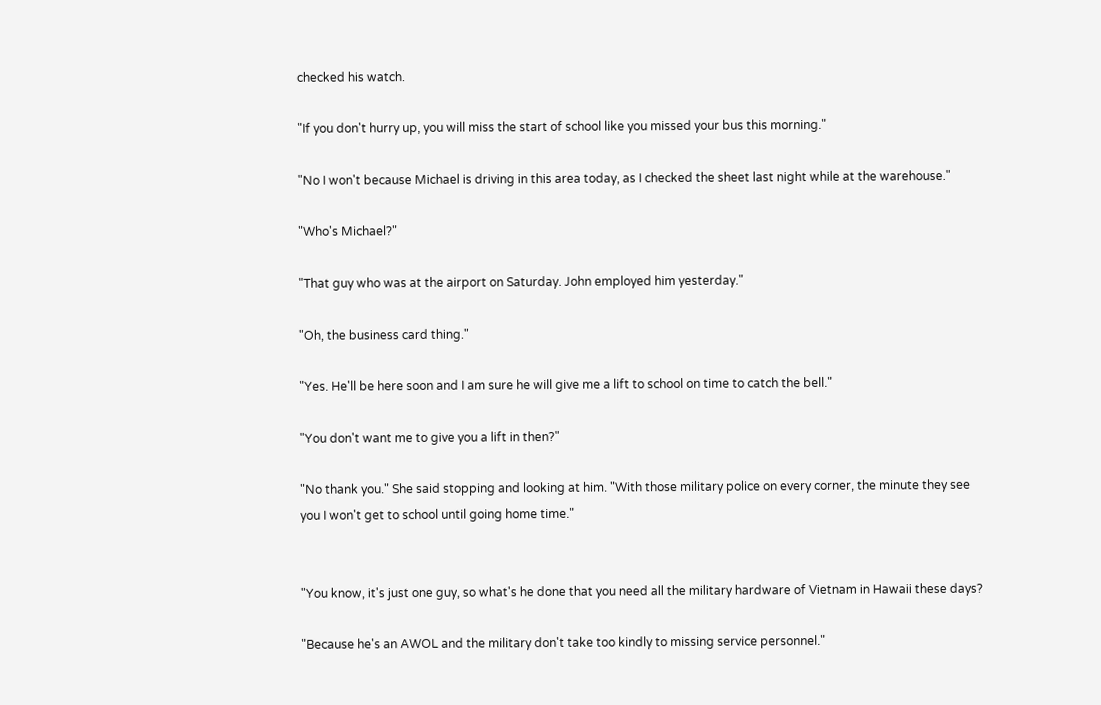checked his watch.

"If you don't hurry up, you will miss the start of school like you missed your bus this morning."

"No I won't because Michael is driving in this area today, as I checked the sheet last night while at the warehouse."

"Who's Michael?"

"That guy who was at the airport on Saturday. John employed him yesterday."

"Oh, the business card thing."

"Yes. He'll be here soon and I am sure he will give me a lift to school on time to catch the bell."

"You don't want me to give you a lift in then?"

"No thank you." She said stopping and looking at him. "With those military police on every corner, the minute they see you I won't get to school until going home time."


"You know, it's just one guy, so what's he done that you need all the military hardware of Vietnam in Hawaii these days?

"Because he's an AWOL and the military don't take too kindly to missing service personnel."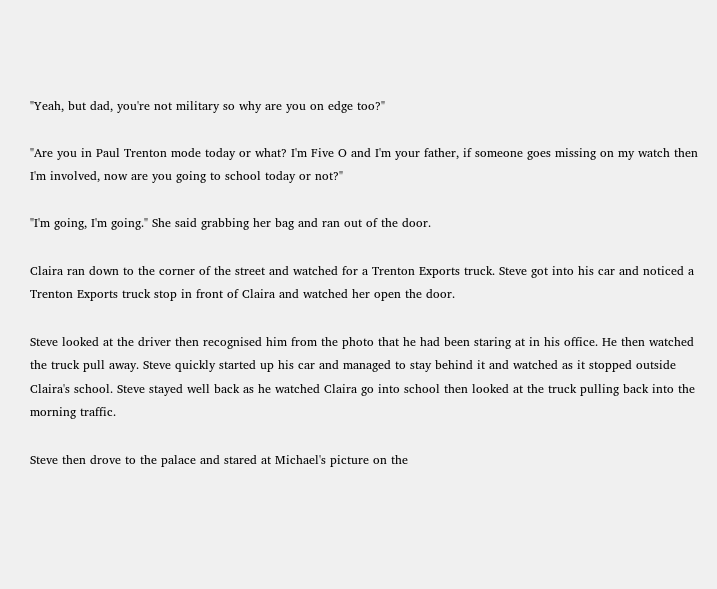"Yeah, but dad, you're not military so why are you on edge too?"

"Are you in Paul Trenton mode today or what? I'm Five O and I'm your father, if someone goes missing on my watch then I'm involved, now are you going to school today or not?"

"I'm going, I'm going." She said grabbing her bag and ran out of the door.

Claira ran down to the corner of the street and watched for a Trenton Exports truck. Steve got into his car and noticed a Trenton Exports truck stop in front of Claira and watched her open the door.

Steve looked at the driver then recognised him from the photo that he had been staring at in his office. He then watched the truck pull away. Steve quickly started up his car and managed to stay behind it and watched as it stopped outside Claira's school. Steve stayed well back as he watched Claira go into school then looked at the truck pulling back into the morning traffic.

Steve then drove to the palace and stared at Michael's picture on the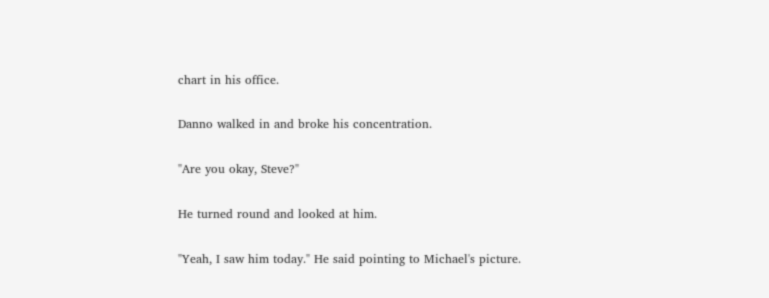chart in his office.

Danno walked in and broke his concentration.

"Are you okay, Steve?"

He turned round and looked at him.

"Yeah, I saw him today." He said pointing to Michael's picture.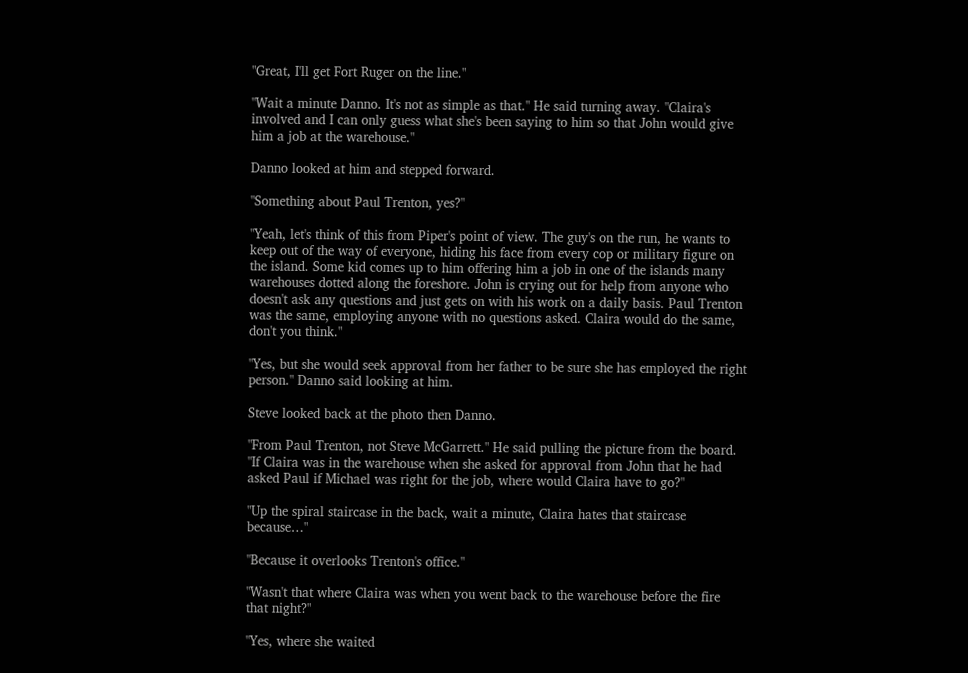"Great, I'll get Fort Ruger on the line."

"Wait a minute Danno. It's not as simple as that." He said turning away. "Claira's involved and I can only guess what she's been saying to him so that John would give him a job at the warehouse."

Danno looked at him and stepped forward.

"Something about Paul Trenton, yes?"

"Yeah, let's think of this from Piper's point of view. The guy's on the run, he wants to keep out of the way of everyone, hiding his face from every cop or military figure on the island. Some kid comes up to him offering him a job in one of the islands many warehouses dotted along the foreshore. John is crying out for help from anyone who doesn't ask any questions and just gets on with his work on a daily basis. Paul Trenton was the same, employing anyone with no questions asked. Claira would do the same, don't you think."

"Yes, but she would seek approval from her father to be sure she has employed the right person." Danno said looking at him.

Steve looked back at the photo then Danno.

"From Paul Trenton, not Steve McGarrett." He said pulling the picture from the board. "If Claira was in the warehouse when she asked for approval from John that he had asked Paul if Michael was right for the job, where would Claira have to go?"

"Up the spiral staircase in the back, wait a minute, Claira hates that staircase because…"

"Because it overlooks Trenton's office."

"Wasn't that where Claira was when you went back to the warehouse before the fire that night?"

"Yes, where she waited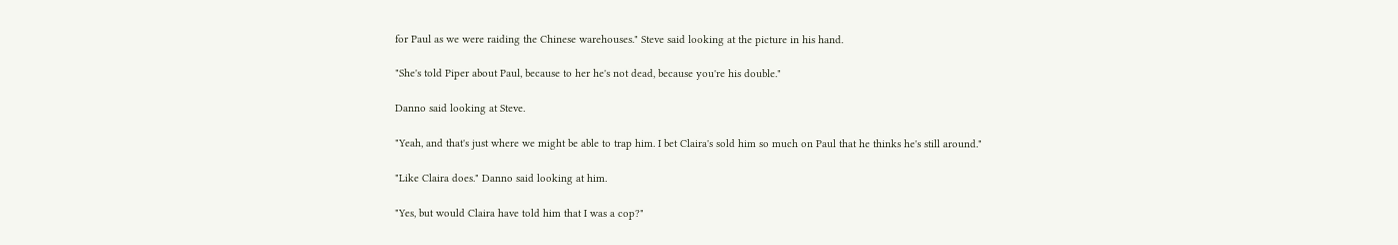for Paul as we were raiding the Chinese warehouses." Steve said looking at the picture in his hand.

"She's told Piper about Paul, because to her he's not dead, because you're his double."

Danno said looking at Steve.

"Yeah, and that's just where we might be able to trap him. I bet Claira's sold him so much on Paul that he thinks he's still around."

"Like Claira does." Danno said looking at him.

"Yes, but would Claira have told him that I was a cop?"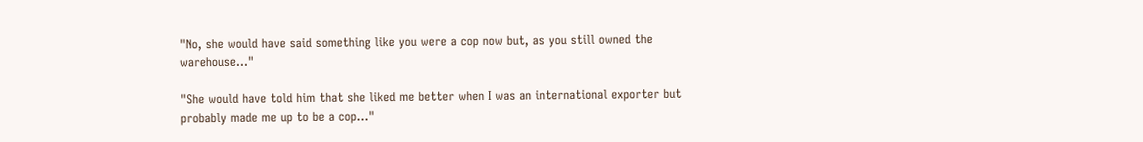"No, she would have said something like you were a cop now but, as you still owned the warehouse…"

"She would have told him that she liked me better when I was an international exporter but probably made me up to be a cop…"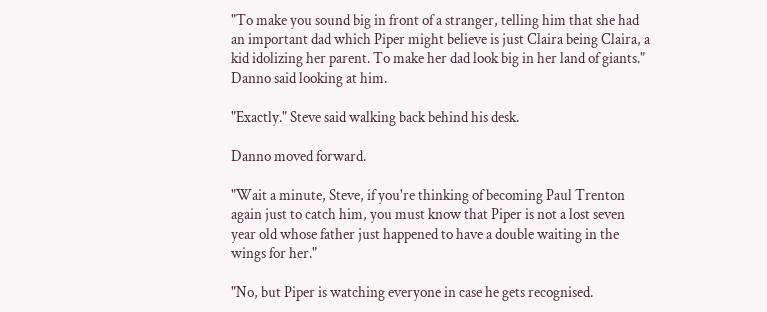"To make you sound big in front of a stranger, telling him that she had an important dad which Piper might believe is just Claira being Claira, a kid idolizing her parent. To make her dad look big in her land of giants." Danno said looking at him.

"Exactly." Steve said walking back behind his desk.

Danno moved forward.

"Wait a minute, Steve, if you're thinking of becoming Paul Trenton again just to catch him, you must know that Piper is not a lost seven year old whose father just happened to have a double waiting in the wings for her."

"No, but Piper is watching everyone in case he gets recognised.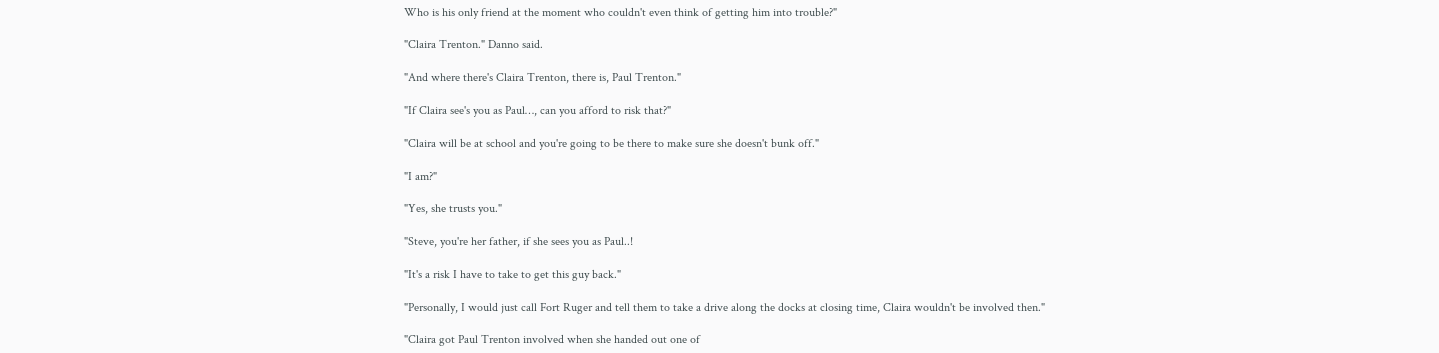Who is his only friend at the moment who couldn't even think of getting him into trouble?"

"Claira Trenton." Danno said.

"And where there's Claira Trenton, there is, Paul Trenton."

"If Claira see's you as Paul…, can you afford to risk that?"

"Claira will be at school and you're going to be there to make sure she doesn't bunk off."

"I am?"

"Yes, she trusts you."

"Steve, you're her father, if she sees you as Paul..!

"It's a risk I have to take to get this guy back."

"Personally, I would just call Fort Ruger and tell them to take a drive along the docks at closing time, Claira wouldn't be involved then."

"Claira got Paul Trenton involved when she handed out one of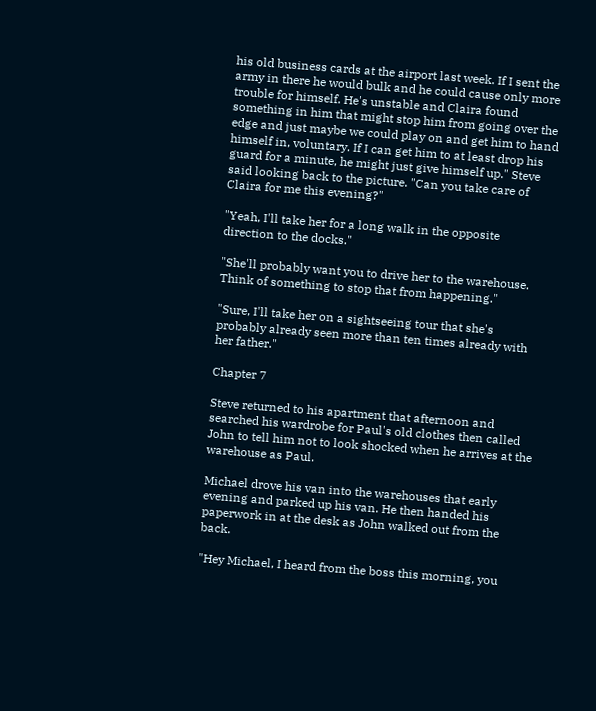his old business cards at the airport last week. If I sent the army in there he would bulk and he could cause only more trouble for himself. He's unstable and Claira found something in him that might stop him from going over the edge and just maybe we could play on and get him to hand himself in, voluntary. If I can get him to at least drop his guard for a minute, he might just give himself up." Steve said looking back to the picture. "Can you take care of Claira for me this evening?"

"Yeah, I'll take her for a long walk in the opposite direction to the docks."

"She'll probably want you to drive her to the warehouse. Think of something to stop that from happening."

"Sure, I'll take her on a sightseeing tour that she's probably already seen more than ten times already with her father."

Chapter 7

Steve returned to his apartment that afternoon and searched his wardrobe for Paul's old clothes then called John to tell him not to look shocked when he arrives at the warehouse as Paul.

Michael drove his van into the warehouses that early evening and parked up his van. He then handed his paperwork in at the desk as John walked out from the back.

"Hey Michael, I heard from the boss this morning, you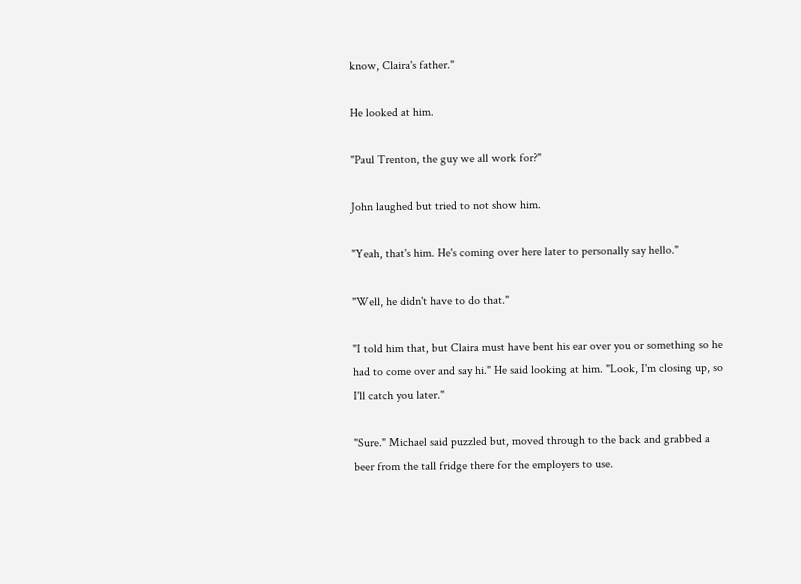know, Claira's father."

He looked at him.

"Paul Trenton, the guy we all work for?"

John laughed but tried to not show him.

"Yeah, that's him. He's coming over here later to personally say hello."

"Well, he didn't have to do that."

"I told him that, but Claira must have bent his ear over you or something so he had to come over and say hi." He said looking at him. "Look, I'm closing up, so I'll catch you later."

"Sure." Michael said puzzled but, moved through to the back and grabbed a beer from the tall fridge there for the employers to use.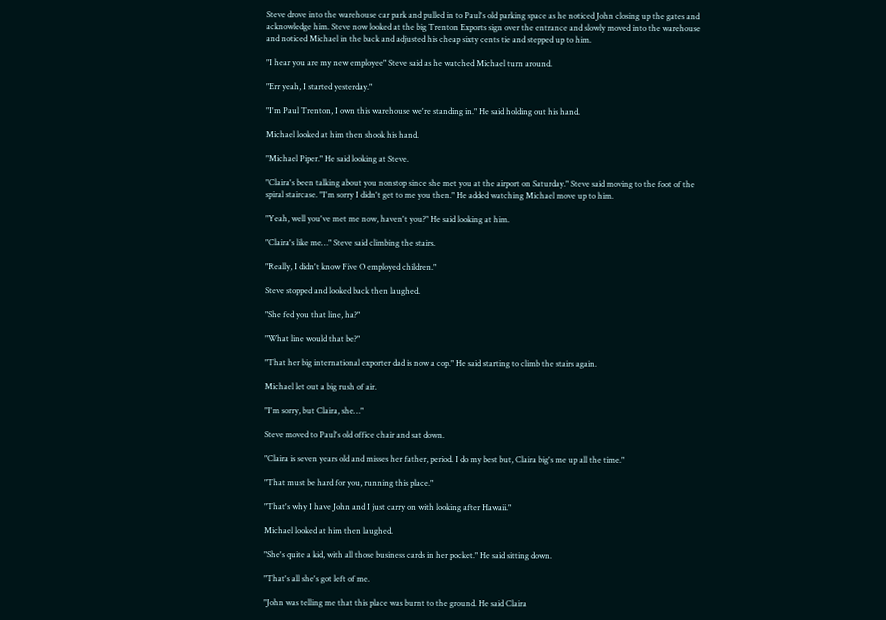Steve drove into the warehouse car park and pulled in to Paul's old parking space as he noticed John closing up the gates and acknowledge him. Steve now looked at the big Trenton Exports sign over the entrance and slowly moved into the warehouse and noticed Michael in the back and adjusted his cheap sixty cents tie and stepped up to him.

"I hear you are my new employee" Steve said as he watched Michael turn around.

"Err yeah, I started yesterday."

"I'm Paul Trenton, I own this warehouse we're standing in." He said holding out his hand.

Michael looked at him then shook his hand.

"Michael Piper." He said looking at Steve.

"Claira's been talking about you nonstop since she met you at the airport on Saturday." Steve said moving to the foot of the spiral staircase. "I'm sorry I didn't get to me you then." He added watching Michael move up to him.

"Yeah, well you've met me now, haven't you?" He said looking at him.

"Claira's like me…" Steve said climbing the stairs.

"Really, I didn't know Five O employed children."

Steve stopped and looked back then laughed.

"She fed you that line, ha?"

"What line would that be?"

"That her big international exporter dad is now a cop." He said starting to climb the stairs again.

Michael let out a big rush of air.

"I'm sorry, but Claira, she…"

Steve moved to Paul's old office chair and sat down.

"Claira is seven years old and misses her father, period. I do my best but, Claira big's me up all the time."

"That must be hard for you, running this place."

"That's why I have John and I just carry on with looking after Hawaii."

Michael looked at him then laughed.

"She's quite a kid, with all those business cards in her pocket." He said sitting down.

"That's all she's got left of me.

"John was telling me that this place was burnt to the ground. He said Claira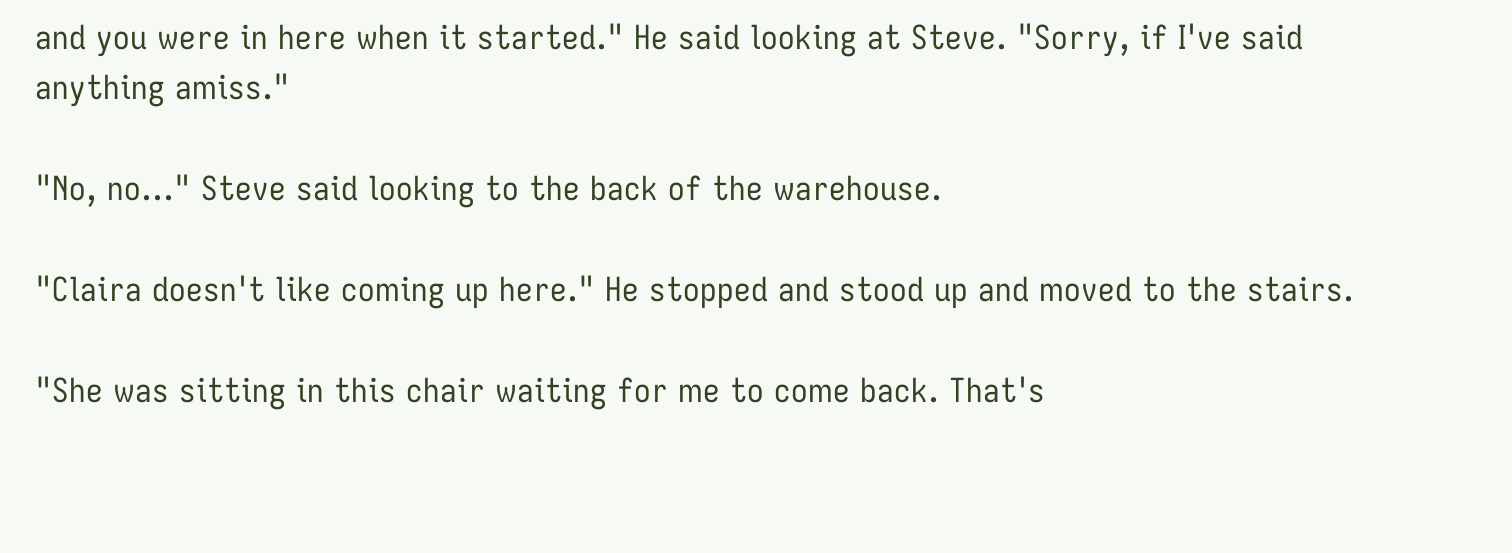and you were in here when it started." He said looking at Steve. "Sorry, if I've said anything amiss."

"No, no…" Steve said looking to the back of the warehouse.

"Claira doesn't like coming up here." He stopped and stood up and moved to the stairs.

"She was sitting in this chair waiting for me to come back. That's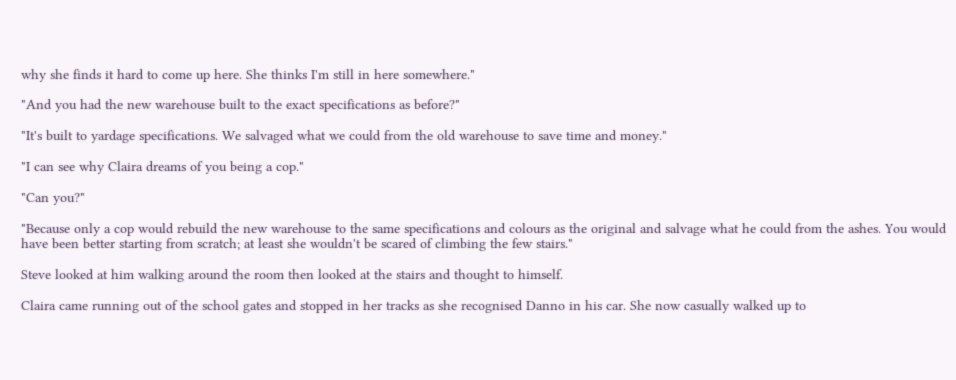why she finds it hard to come up here. She thinks I'm still in here somewhere."

"And you had the new warehouse built to the exact specifications as before?"

"It's built to yardage specifications. We salvaged what we could from the old warehouse to save time and money."

"I can see why Claira dreams of you being a cop."

"Can you?"

"Because only a cop would rebuild the new warehouse to the same specifications and colours as the original and salvage what he could from the ashes. You would have been better starting from scratch; at least she wouldn't be scared of climbing the few stairs."

Steve looked at him walking around the room then looked at the stairs and thought to himself.

Claira came running out of the school gates and stopped in her tracks as she recognised Danno in his car. She now casually walked up to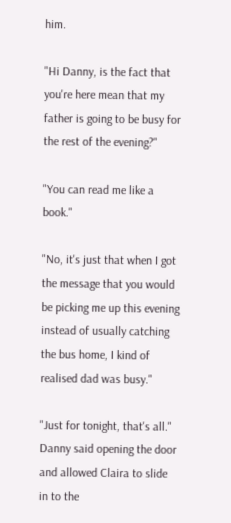him.

"Hi Danny, is the fact that you're here mean that my father is going to be busy for the rest of the evening?"

"You can read me like a book."

"No, it's just that when I got the message that you would be picking me up this evening instead of usually catching the bus home, I kind of realised dad was busy."

"Just for tonight, that's all." Danny said opening the door and allowed Claira to slide in to the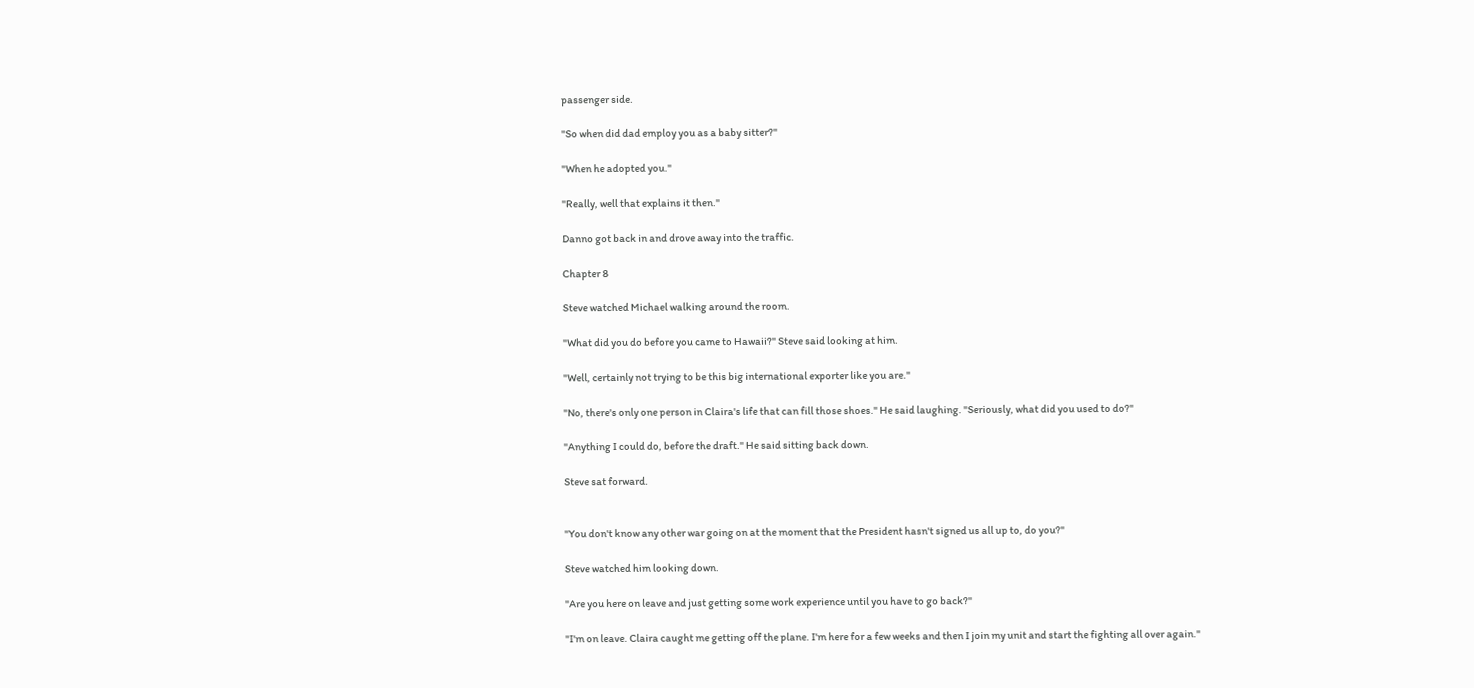passenger side.

"So when did dad employ you as a baby sitter?"

"When he adopted you."

"Really, well that explains it then."

Danno got back in and drove away into the traffic.

Chapter 8

Steve watched Michael walking around the room.

"What did you do before you came to Hawaii?" Steve said looking at him.

"Well, certainly not trying to be this big international exporter like you are."

"No, there's only one person in Claira's life that can fill those shoes." He said laughing. "Seriously, what did you used to do?"

"Anything I could do, before the draft." He said sitting back down.

Steve sat forward.


"You don't know any other war going on at the moment that the President hasn't signed us all up to, do you?"

Steve watched him looking down.

"Are you here on leave and just getting some work experience until you have to go back?"

"I'm on leave. Claira caught me getting off the plane. I'm here for a few weeks and then I join my unit and start the fighting all over again."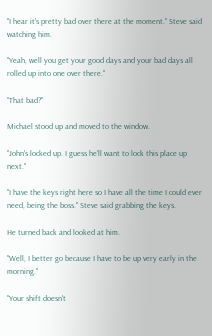"I hear it's pretty bad over there at the moment." Steve said watching him.

"Yeah, well you get your good days and your bad days all rolled up into one over there."

"That bad?"

Michael stood up and moved to the window.

"John's locked up. I guess he'll want to lock this place up next."

"I have the keys right here so I have all the time I could ever need, being the boss." Steve said grabbing the keys.

He turned back and looked at him.

"Well, I better go because I have to be up very early in the morning."

"Your shift doesn't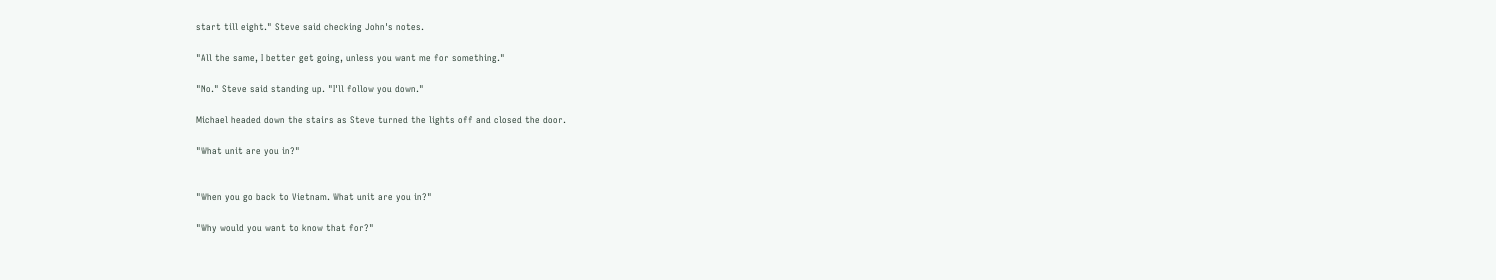start till eight." Steve said checking John's notes.

"All the same, I better get going, unless you want me for something."

"No." Steve said standing up. "I'll follow you down."

Michael headed down the stairs as Steve turned the lights off and closed the door.

"What unit are you in?"


"When you go back to Vietnam. What unit are you in?"

"Why would you want to know that for?"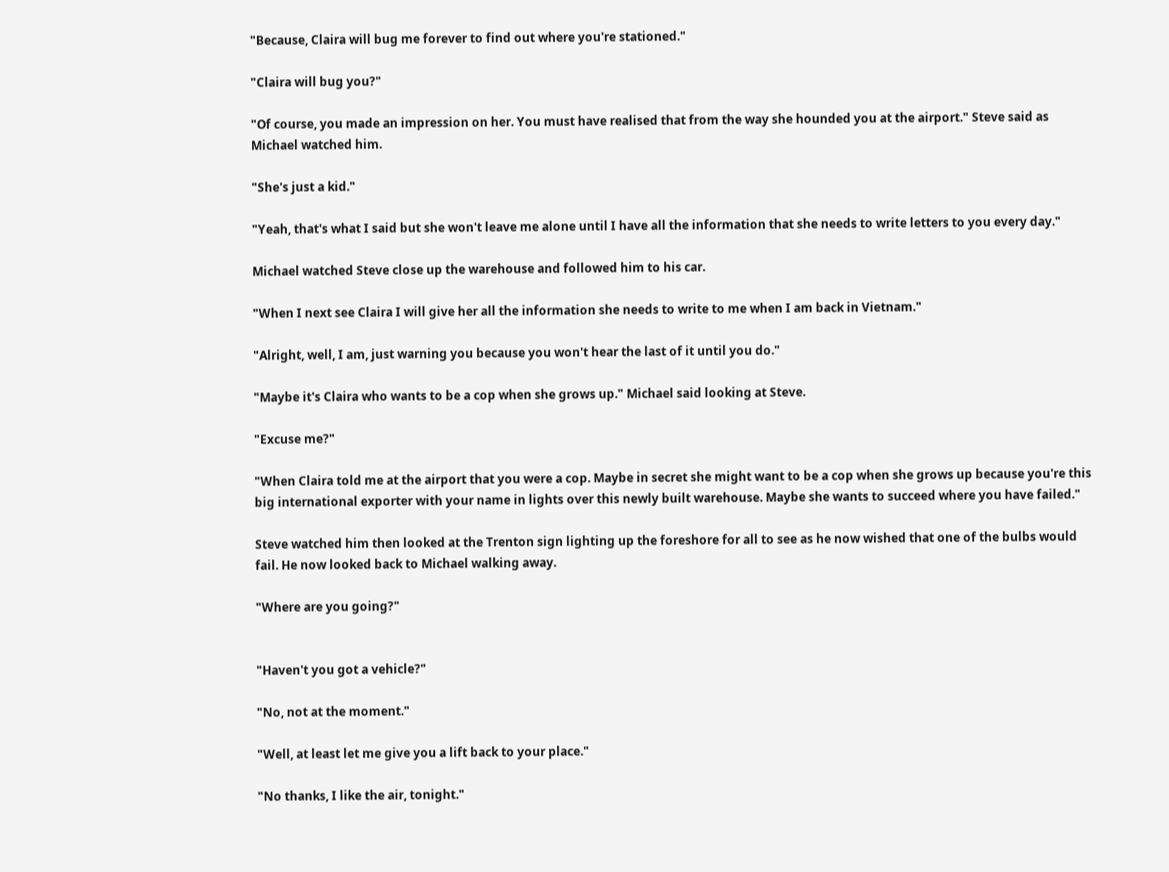"Because, Claira will bug me forever to find out where you're stationed."

"Claira will bug you?"

"Of course, you made an impression on her. You must have realised that from the way she hounded you at the airport." Steve said as Michael watched him.

"She's just a kid."

"Yeah, that's what I said but she won't leave me alone until I have all the information that she needs to write letters to you every day."

Michael watched Steve close up the warehouse and followed him to his car.

"When I next see Claira I will give her all the information she needs to write to me when I am back in Vietnam."

"Alright, well, I am, just warning you because you won't hear the last of it until you do."

"Maybe it's Claira who wants to be a cop when she grows up." Michael said looking at Steve.

"Excuse me?"

"When Claira told me at the airport that you were a cop. Maybe in secret she might want to be a cop when she grows up because you're this big international exporter with your name in lights over this newly built warehouse. Maybe she wants to succeed where you have failed."

Steve watched him then looked at the Trenton sign lighting up the foreshore for all to see as he now wished that one of the bulbs would fail. He now looked back to Michael walking away.

"Where are you going?"


"Haven't you got a vehicle?"

"No, not at the moment."

"Well, at least let me give you a lift back to your place."

"No thanks, I like the air, tonight."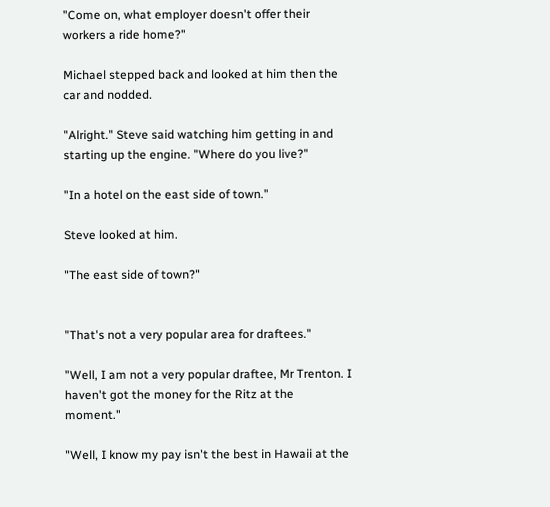"Come on, what employer doesn't offer their workers a ride home?"

Michael stepped back and looked at him then the car and nodded.

"Alright." Steve said watching him getting in and starting up the engine. "Where do you live?"

"In a hotel on the east side of town."

Steve looked at him.

"The east side of town?"


"That's not a very popular area for draftees."

"Well, I am not a very popular draftee, Mr Trenton. I haven't got the money for the Ritz at the moment."

"Well, I know my pay isn't the best in Hawaii at the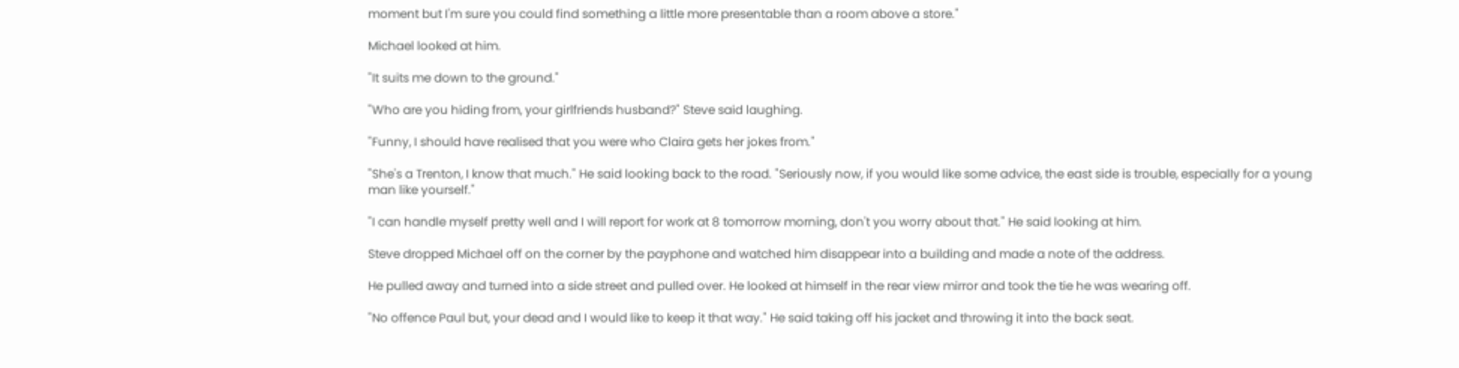moment but I'm sure you could find something a little more presentable than a room above a store."

Michael looked at him.

"It suits me down to the ground."

"Who are you hiding from, your girlfriends husband?" Steve said laughing.

"Funny, I should have realised that you were who Claira gets her jokes from."

"She's a Trenton, I know that much." He said looking back to the road. "Seriously now, if you would like some advice, the east side is trouble, especially for a young man like yourself."

"I can handle myself pretty well and I will report for work at 8 tomorrow morning, don't you worry about that." He said looking at him.

Steve dropped Michael off on the corner by the payphone and watched him disappear into a building and made a note of the address.

He pulled away and turned into a side street and pulled over. He looked at himself in the rear view mirror and took the tie he was wearing off.

"No offence Paul but, your dead and I would like to keep it that way." He said taking off his jacket and throwing it into the back seat.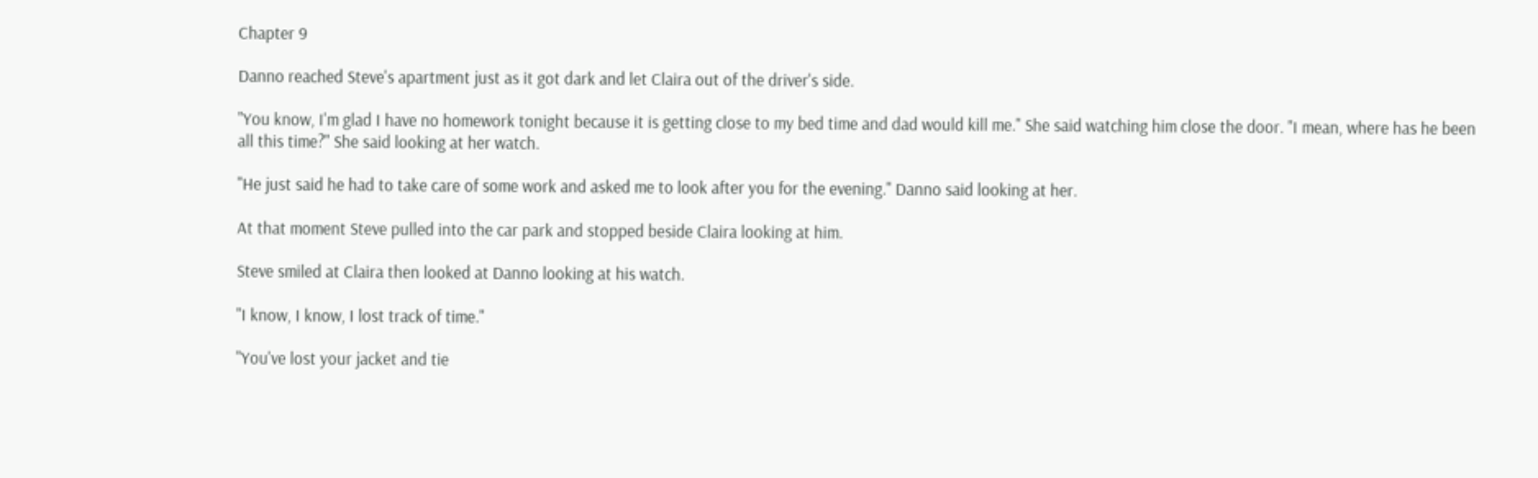Chapter 9

Danno reached Steve's apartment just as it got dark and let Claira out of the driver's side.

"You know, I'm glad I have no homework tonight because it is getting close to my bed time and dad would kill me." She said watching him close the door. "I mean, where has he been all this time?" She said looking at her watch.

"He just said he had to take care of some work and asked me to look after you for the evening." Danno said looking at her.

At that moment Steve pulled into the car park and stopped beside Claira looking at him.

Steve smiled at Claira then looked at Danno looking at his watch.

"I know, I know, I lost track of time."

"You've lost your jacket and tie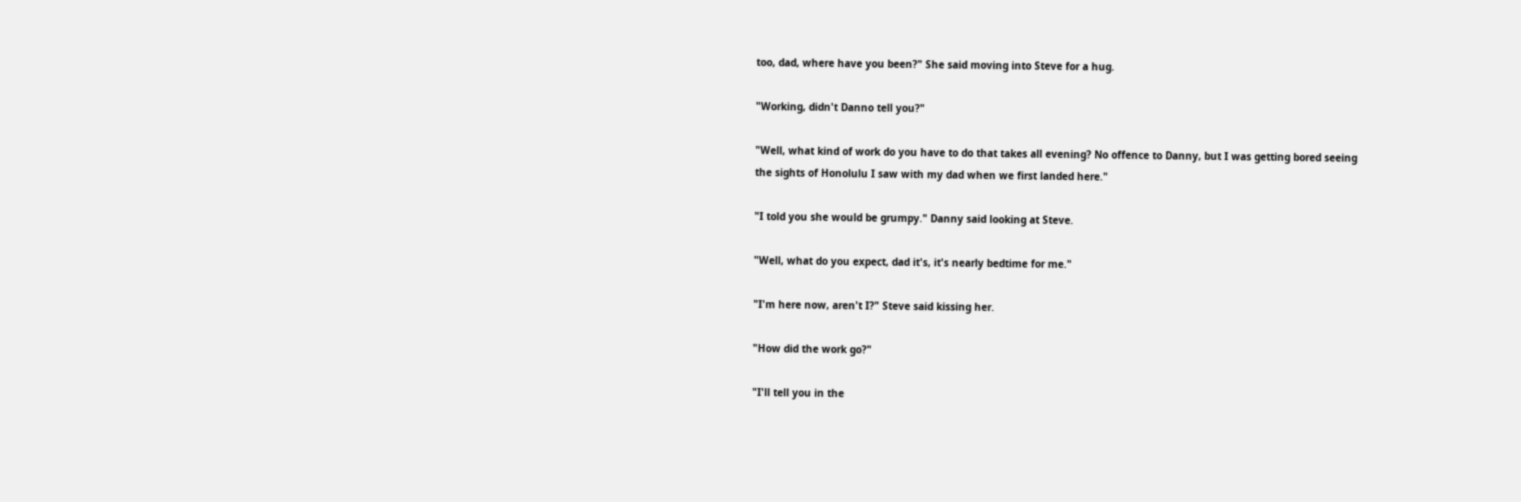too, dad, where have you been?" She said moving into Steve for a hug.

"Working, didn't Danno tell you?"

"Well, what kind of work do you have to do that takes all evening? No offence to Danny, but I was getting bored seeing the sights of Honolulu I saw with my dad when we first landed here."

"I told you she would be grumpy." Danny said looking at Steve.

"Well, what do you expect, dad it's, it's nearly bedtime for me."

"I'm here now, aren't I?" Steve said kissing her.

"How did the work go?"

"I'll tell you in the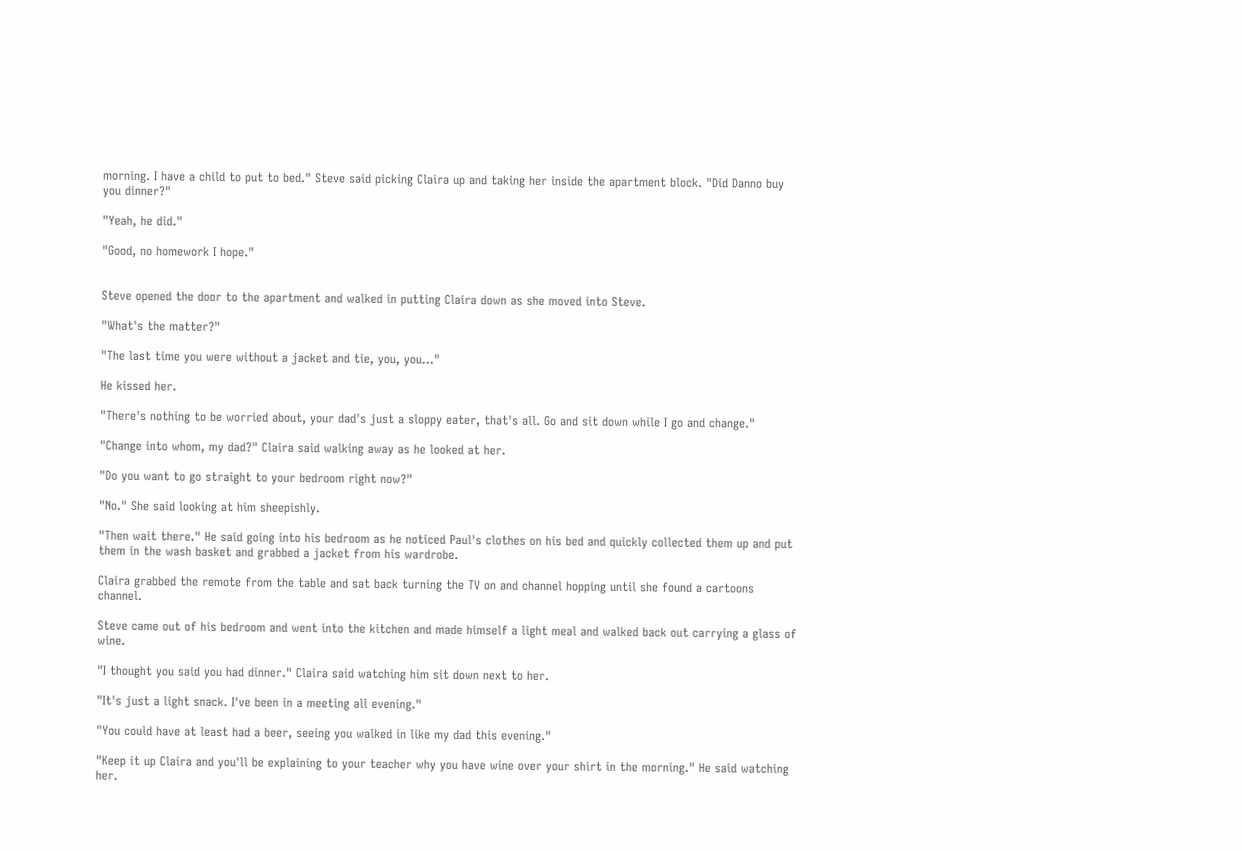morning. I have a child to put to bed." Steve said picking Claira up and taking her inside the apartment block. "Did Danno buy you dinner?"

"Yeah, he did."

"Good, no homework I hope."


Steve opened the door to the apartment and walked in putting Claira down as she moved into Steve.

"What's the matter?"

"The last time you were without a jacket and tie, you, you…"

He kissed her.

"There's nothing to be worried about, your dad's just a sloppy eater, that's all. Go and sit down while I go and change."

"Change into whom, my dad?" Claira said walking away as he looked at her.

"Do you want to go straight to your bedroom right now?"

"No." She said looking at him sheepishly.

"Then wait there." He said going into his bedroom as he noticed Paul's clothes on his bed and quickly collected them up and put them in the wash basket and grabbed a jacket from his wardrobe.

Claira grabbed the remote from the table and sat back turning the TV on and channel hopping until she found a cartoons channel.

Steve came out of his bedroom and went into the kitchen and made himself a light meal and walked back out carrying a glass of wine.

"I thought you said you had dinner." Claira said watching him sit down next to her.

"It's just a light snack. I've been in a meeting all evening."

"You could have at least had a beer, seeing you walked in like my dad this evening."

"Keep it up Claira and you'll be explaining to your teacher why you have wine over your shirt in the morning." He said watching her.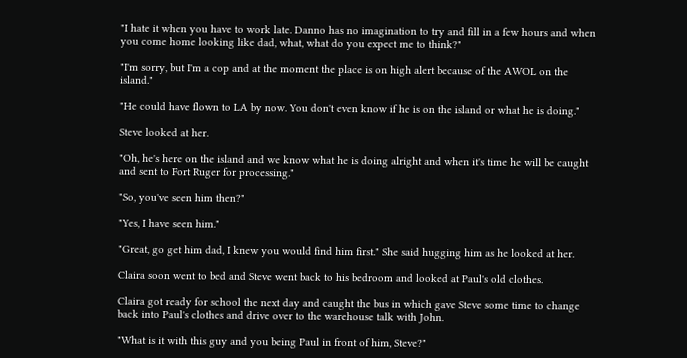"I hate it when you have to work late. Danno has no imagination to try and fill in a few hours and when you come home looking like dad, what, what do you expect me to think?"

"I'm sorry, but I'm a cop and at the moment the place is on high alert because of the AWOL on the island."

"He could have flown to LA by now. You don't even know if he is on the island or what he is doing."

Steve looked at her.

"Oh, he's here on the island and we know what he is doing alright and when it's time he will be caught and sent to Fort Ruger for processing."

"So, you've seen him then?"

"Yes, I have seen him."

"Great, go get him dad, I knew you would find him first." She said hugging him as he looked at her.

Claira soon went to bed and Steve went back to his bedroom and looked at Paul's old clothes.

Claira got ready for school the next day and caught the bus in which gave Steve some time to change back into Paul's clothes and drive over to the warehouse talk with John.

"What is it with this guy and you being Paul in front of him, Steve?"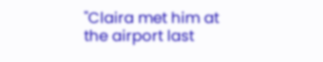"Claira met him at the airport last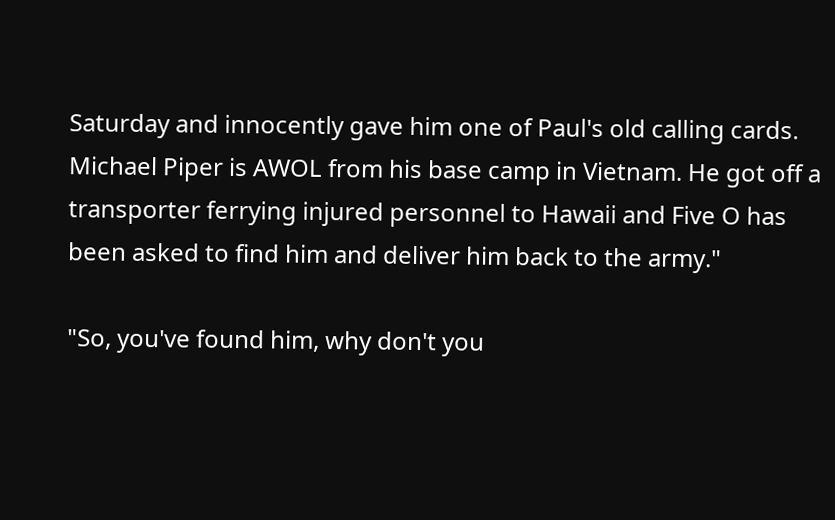Saturday and innocently gave him one of Paul's old calling cards. Michael Piper is AWOL from his base camp in Vietnam. He got off a transporter ferrying injured personnel to Hawaii and Five O has been asked to find him and deliver him back to the army."

"So, you've found him, why don't you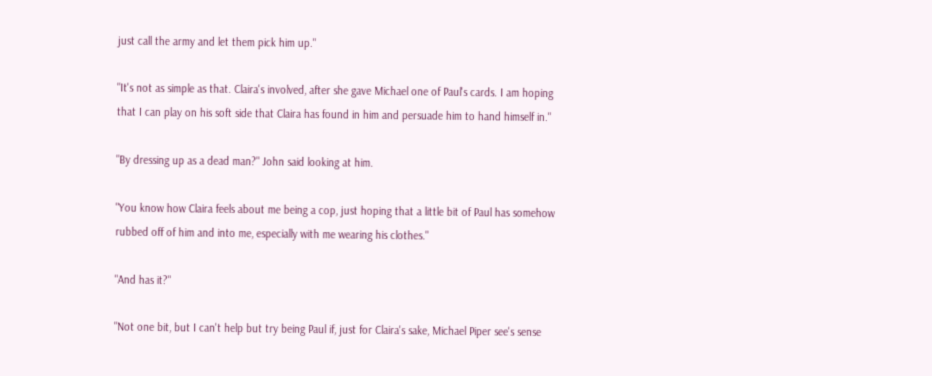just call the army and let them pick him up."

"It's not as simple as that. Claira's involved, after she gave Michael one of Paul's cards. I am hoping that I can play on his soft side that Claira has found in him and persuade him to hand himself in."

"By dressing up as a dead man?" John said looking at him.

"You know how Claira feels about me being a cop, just hoping that a little bit of Paul has somehow rubbed off of him and into me, especially with me wearing his clothes."

"And has it?"

"Not one bit, but I can't help but try being Paul if, just for Claira's sake, Michael Piper see's sense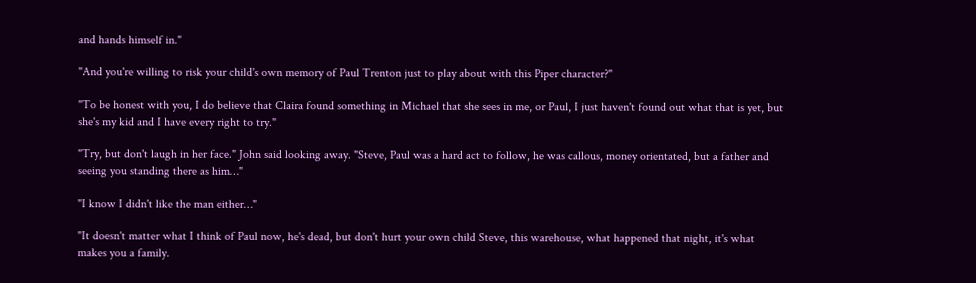and hands himself in."

"And you're willing to risk your child's own memory of Paul Trenton just to play about with this Piper character?"

"To be honest with you, I do believe that Claira found something in Michael that she sees in me, or Paul, I just haven't found out what that is yet, but she's my kid and I have every right to try."

"Try, but don't laugh in her face." John said looking away. "Steve, Paul was a hard act to follow, he was callous, money orientated, but a father and seeing you standing there as him…"

"I know I didn't like the man either…"

"It doesn't matter what I think of Paul now, he's dead, but don't hurt your own child Steve, this warehouse, what happened that night, it's what makes you a family.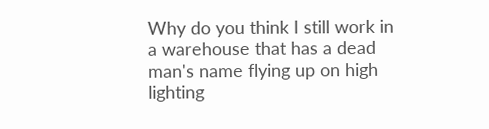Why do you think I still work in a warehouse that has a dead man's name flying up on high lighting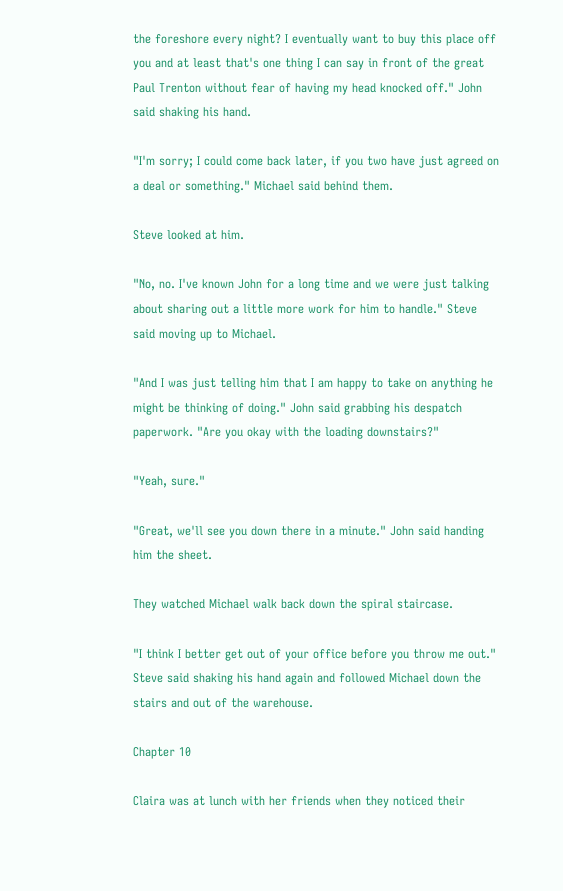the foreshore every night? I eventually want to buy this place off you and at least that's one thing I can say in front of the great Paul Trenton without fear of having my head knocked off." John said shaking his hand.

"I'm sorry; I could come back later, if you two have just agreed on a deal or something." Michael said behind them.

Steve looked at him.

"No, no. I've known John for a long time and we were just talking about sharing out a little more work for him to handle." Steve said moving up to Michael.

"And I was just telling him that I am happy to take on anything he might be thinking of doing." John said grabbing his despatch paperwork. "Are you okay with the loading downstairs?"

"Yeah, sure."

"Great, we'll see you down there in a minute." John said handing him the sheet.

They watched Michael walk back down the spiral staircase.

"I think I better get out of your office before you throw me out." Steve said shaking his hand again and followed Michael down the stairs and out of the warehouse.

Chapter 10

Claira was at lunch with her friends when they noticed their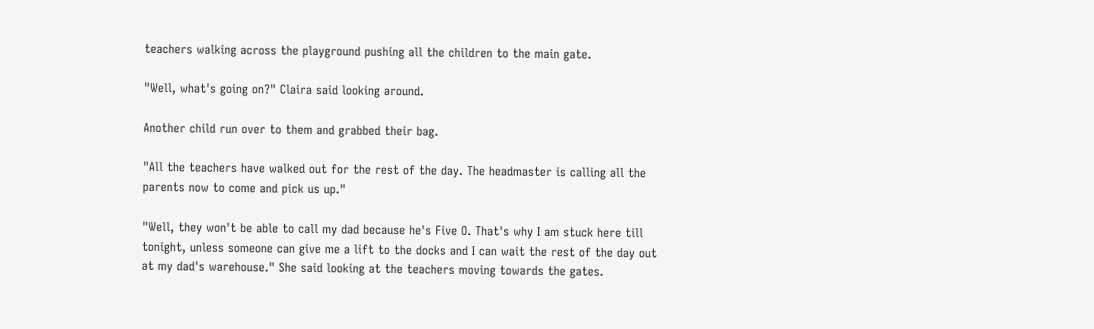teachers walking across the playground pushing all the children to the main gate.

"Well, what's going on?" Claira said looking around.

Another child run over to them and grabbed their bag.

"All the teachers have walked out for the rest of the day. The headmaster is calling all the parents now to come and pick us up."

"Well, they won't be able to call my dad because he's Five O. That's why I am stuck here till tonight, unless someone can give me a lift to the docks and I can wait the rest of the day out at my dad's warehouse." She said looking at the teachers moving towards the gates.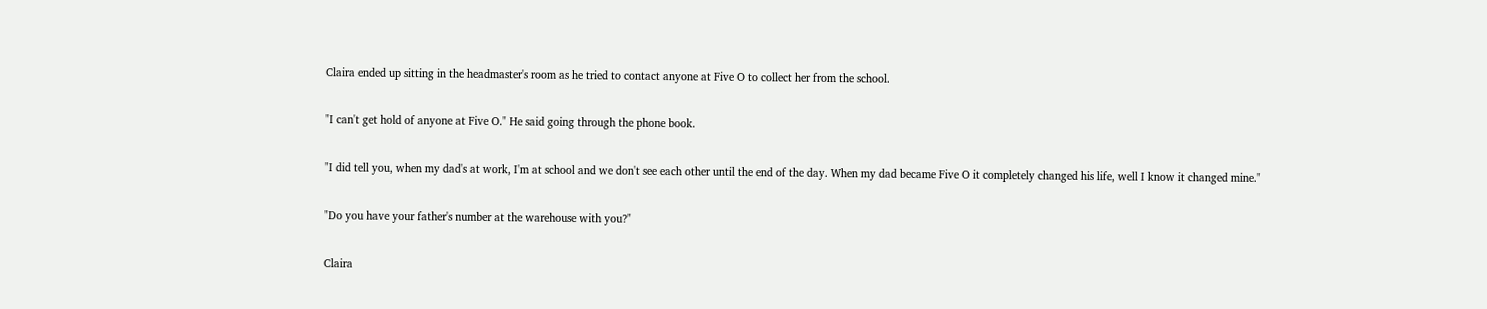Claira ended up sitting in the headmaster's room as he tried to contact anyone at Five O to collect her from the school.

"I can't get hold of anyone at Five O." He said going through the phone book.

"I did tell you, when my dad's at work, I'm at school and we don't see each other until the end of the day. When my dad became Five O it completely changed his life, well I know it changed mine."

"Do you have your father's number at the warehouse with you?"

Claira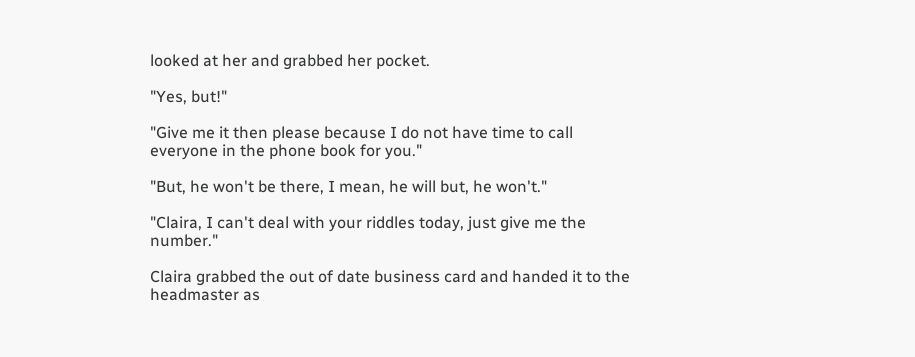looked at her and grabbed her pocket.

"Yes, but!"

"Give me it then please because I do not have time to call everyone in the phone book for you."

"But, he won't be there, I mean, he will but, he won't."

"Claira, I can't deal with your riddles today, just give me the number."

Claira grabbed the out of date business card and handed it to the headmaster as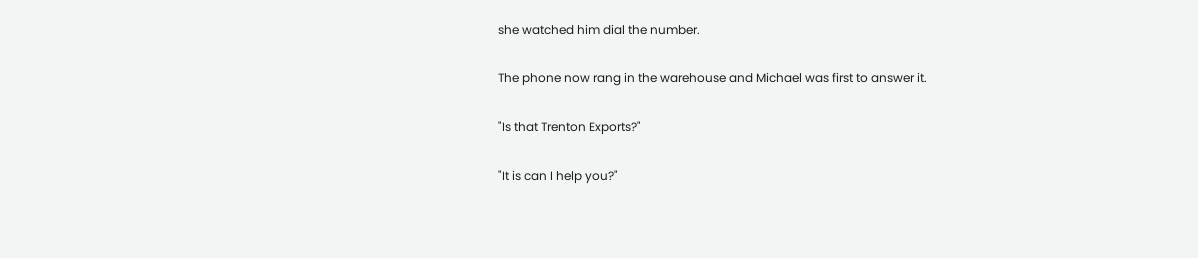she watched him dial the number.

The phone now rang in the warehouse and Michael was first to answer it.

"Is that Trenton Exports?"

"It is can I help you?"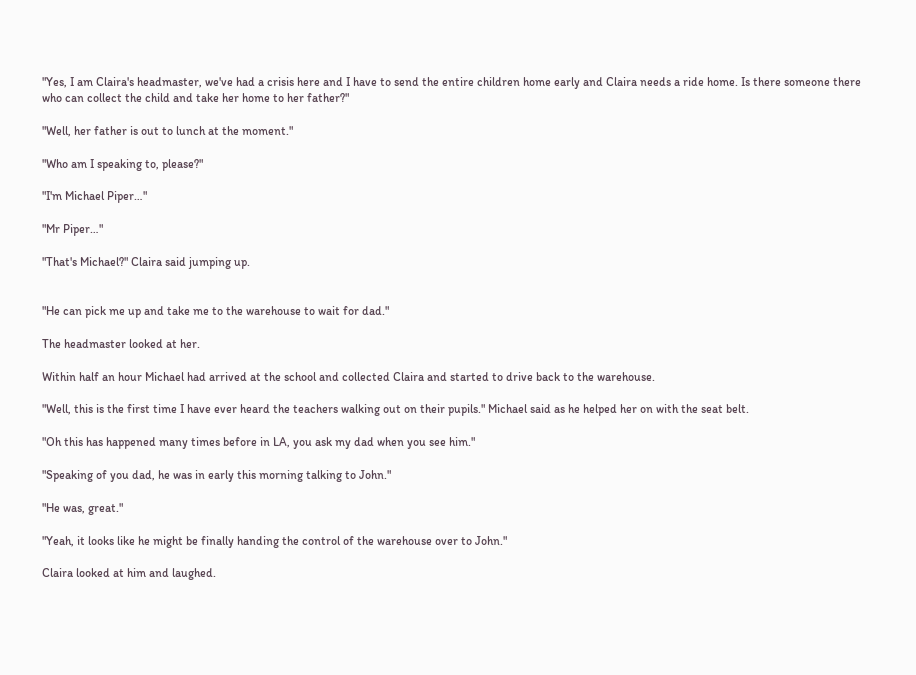"Yes, I am Claira's headmaster, we've had a crisis here and I have to send the entire children home early and Claira needs a ride home. Is there someone there who can collect the child and take her home to her father?"

"Well, her father is out to lunch at the moment."

"Who am I speaking to, please?"

"I'm Michael Piper…"

"Mr Piper…"

"That's Michael?" Claira said jumping up.


"He can pick me up and take me to the warehouse to wait for dad."

The headmaster looked at her.

Within half an hour Michael had arrived at the school and collected Claira and started to drive back to the warehouse.

"Well, this is the first time I have ever heard the teachers walking out on their pupils." Michael said as he helped her on with the seat belt.

"Oh this has happened many times before in LA, you ask my dad when you see him."

"Speaking of you dad, he was in early this morning talking to John."

"He was, great."

"Yeah, it looks like he might be finally handing the control of the warehouse over to John."

Claira looked at him and laughed.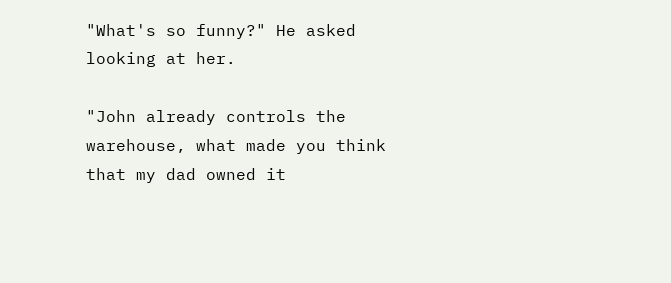"What's so funny?" He asked looking at her.

"John already controls the warehouse, what made you think that my dad owned it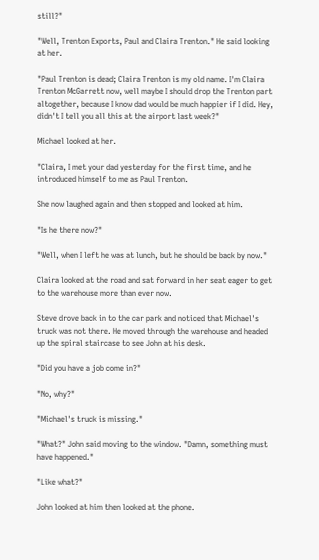still?"

"Well, Trenton Exports, Paul and Claira Trenton." He said looking at her.

"Paul Trenton is dead; Claira Trenton is my old name. I'm Claira Trenton McGarrett now, well maybe I should drop the Trenton part altogether, because I know dad would be much happier if I did. Hey, didn't I tell you all this at the airport last week?"

Michael looked at her.

"Claira, I met your dad yesterday for the first time, and he introduced himself to me as Paul Trenton.

She now laughed again and then stopped and looked at him.

"Is he there now?"

"Well, when I left he was at lunch, but he should be back by now."

Claira looked at the road and sat forward in her seat eager to get to the warehouse more than ever now.

Steve drove back in to the car park and noticed that Michael's truck was not there. He moved through the warehouse and headed up the spiral staircase to see John at his desk.

"Did you have a job come in?"

"No, why?"

"Michael's truck is missing."

"What?" John said moving to the window. "Damn, something must have happened."

"Like what?"

John looked at him then looked at the phone.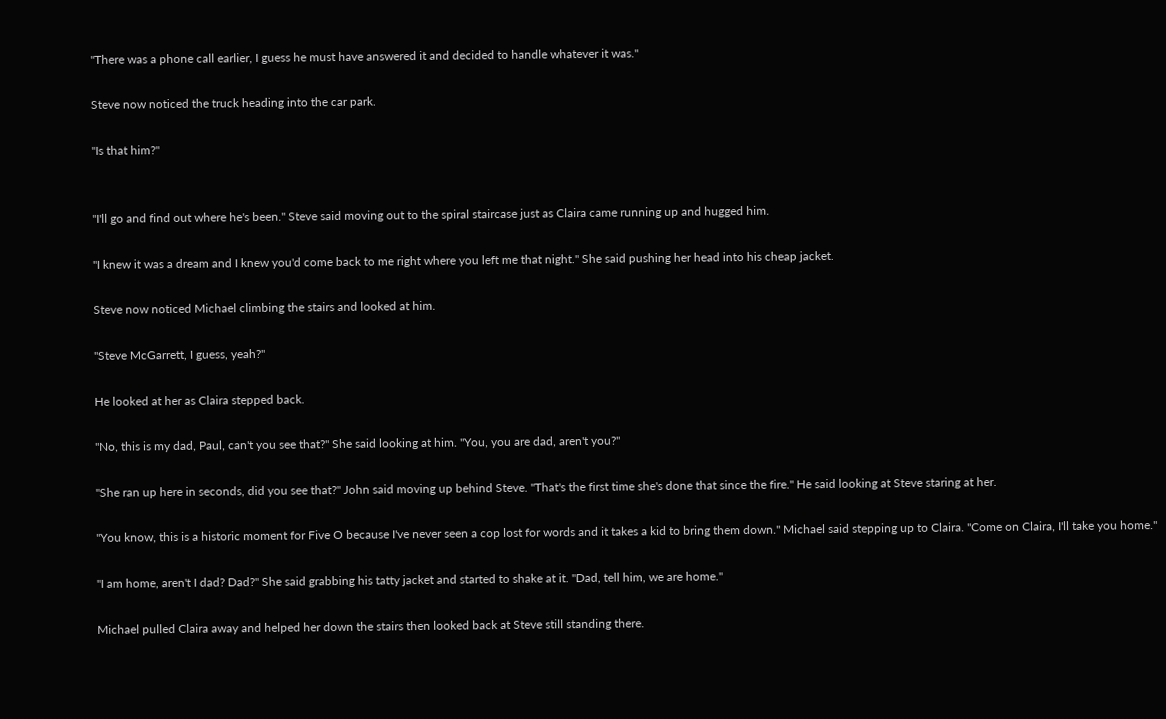"There was a phone call earlier, I guess he must have answered it and decided to handle whatever it was."

Steve now noticed the truck heading into the car park.

"Is that him?"


"I'll go and find out where he's been." Steve said moving out to the spiral staircase just as Claira came running up and hugged him.

"I knew it was a dream and I knew you'd come back to me right where you left me that night." She said pushing her head into his cheap jacket.

Steve now noticed Michael climbing the stairs and looked at him.

"Steve McGarrett, I guess, yeah?"

He looked at her as Claira stepped back.

"No, this is my dad, Paul, can't you see that?" She said looking at him. "You, you are dad, aren't you?"

"She ran up here in seconds, did you see that?" John said moving up behind Steve. "That's the first time she's done that since the fire." He said looking at Steve staring at her.

"You know, this is a historic moment for Five O because I've never seen a cop lost for words and it takes a kid to bring them down." Michael said stepping up to Claira. "Come on Claira, I'll take you home."

"I am home, aren't I dad? Dad?" She said grabbing his tatty jacket and started to shake at it. "Dad, tell him, we are home."

Michael pulled Claira away and helped her down the stairs then looked back at Steve still standing there.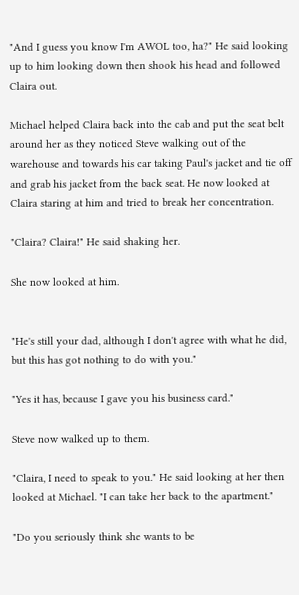"And I guess you know I'm AWOL too, ha?" He said looking up to him looking down then shook his head and followed Claira out.

Michael helped Claira back into the cab and put the seat belt around her as they noticed Steve walking out of the warehouse and towards his car taking Paul's jacket and tie off and grab his jacket from the back seat. He now looked at Claira staring at him and tried to break her concentration.

"Claira? Claira!" He said shaking her.

She now looked at him.


"He's still your dad, although I don't agree with what he did, but this has got nothing to do with you."

"Yes it has, because I gave you his business card."

Steve now walked up to them.

"Claira, I need to speak to you." He said looking at her then looked at Michael. "I can take her back to the apartment."

"Do you seriously think she wants to be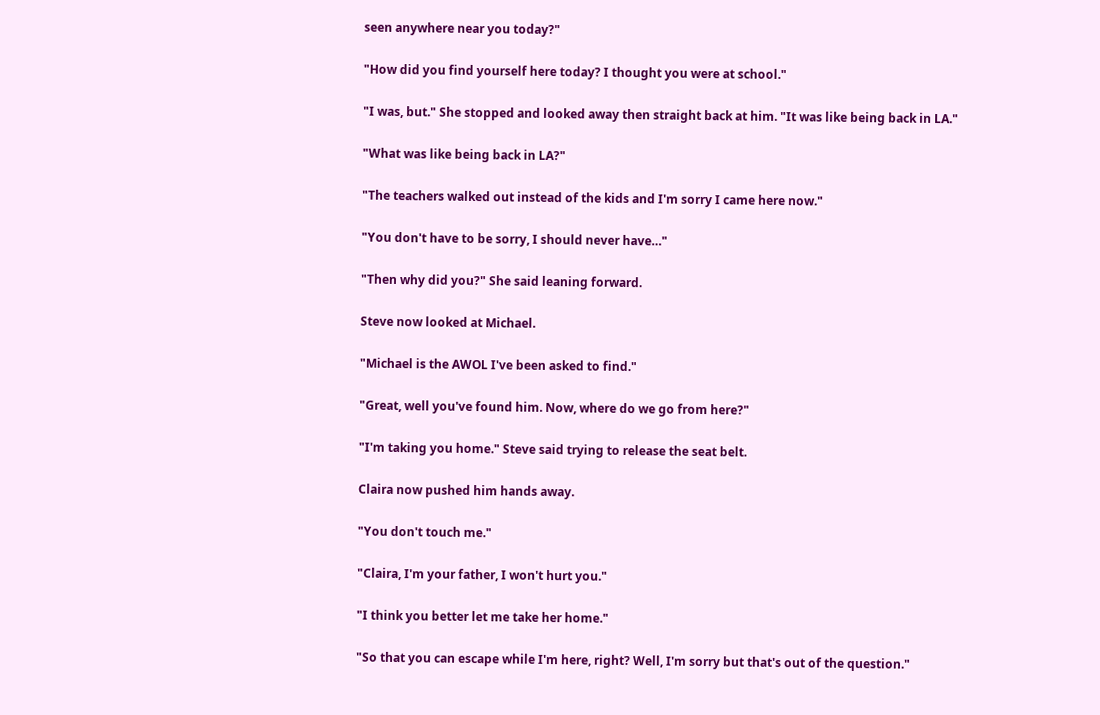seen anywhere near you today?"

"How did you find yourself here today? I thought you were at school."

"I was, but." She stopped and looked away then straight back at him. "It was like being back in LA."

"What was like being back in LA?"

"The teachers walked out instead of the kids and I'm sorry I came here now."

"You don't have to be sorry, I should never have…"

"Then why did you?" She said leaning forward.

Steve now looked at Michael.

"Michael is the AWOL I've been asked to find."

"Great, well you've found him. Now, where do we go from here?"

"I'm taking you home." Steve said trying to release the seat belt.

Claira now pushed him hands away.

"You don't touch me."

"Claira, I'm your father, I won't hurt you."

"I think you better let me take her home."

"So that you can escape while I'm here, right? Well, I'm sorry but that's out of the question."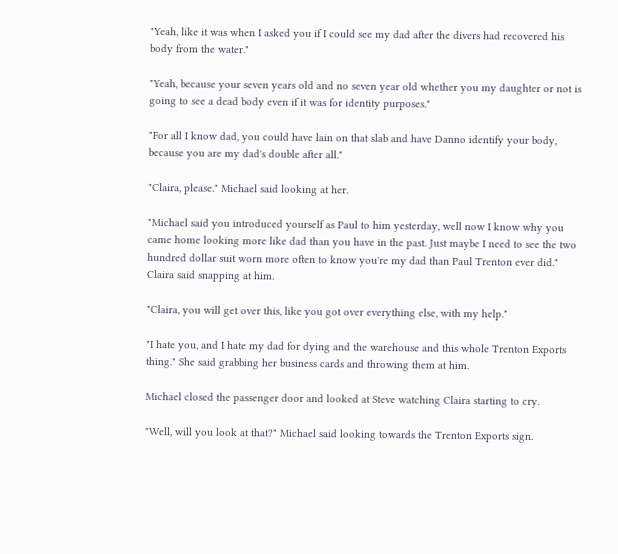"Yeah, like it was when I asked you if I could see my dad after the divers had recovered his body from the water."

"Yeah, because your seven years old and no seven year old whether you my daughter or not is going to see a dead body even if it was for identity purposes."

"For all I know dad, you could have lain on that slab and have Danno identify your body, because you are my dad's double after all."

"Claira, please." Michael said looking at her.

"Michael said you introduced yourself as Paul to him yesterday, well now I know why you came home looking more like dad than you have in the past. Just maybe I need to see the two hundred dollar suit worn more often to know you're my dad than Paul Trenton ever did." Claira said snapping at him.

"Claira, you will get over this, like you got over everything else, with my help."

"I hate you, and I hate my dad for dying and the warehouse and this whole Trenton Exports thing." She said grabbing her business cards and throwing them at him.

Michael closed the passenger door and looked at Steve watching Claira starting to cry.

"Well, will you look at that?" Michael said looking towards the Trenton Exports sign.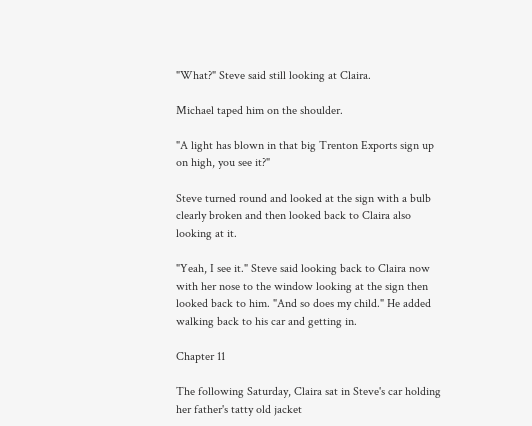"What?" Steve said still looking at Claira.

Michael taped him on the shoulder.

"A light has blown in that big Trenton Exports sign up on high, you see it?"

Steve turned round and looked at the sign with a bulb clearly broken and then looked back to Claira also looking at it.

"Yeah, I see it." Steve said looking back to Claira now with her nose to the window looking at the sign then looked back to him. "And so does my child." He added walking back to his car and getting in.

Chapter 11

The following Saturday, Claira sat in Steve's car holding her father's tatty old jacket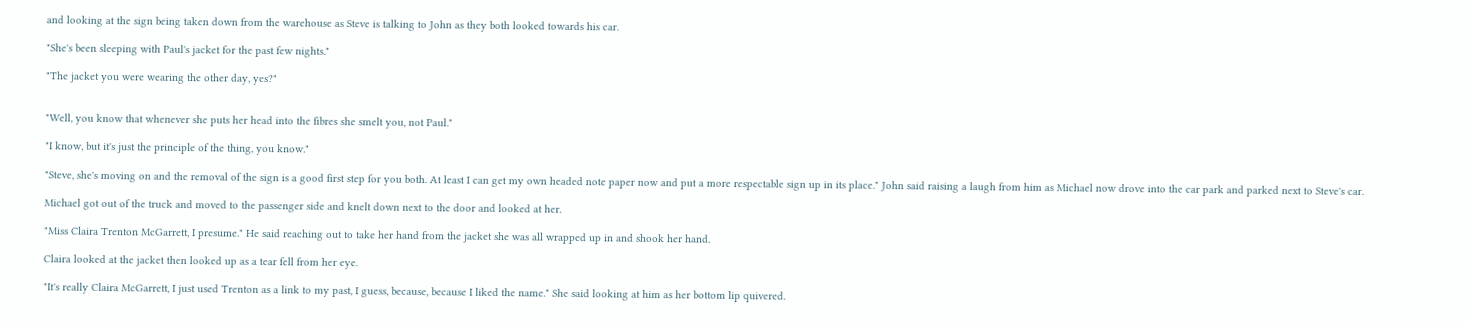and looking at the sign being taken down from the warehouse as Steve is talking to John as they both looked towards his car.

"She's been sleeping with Paul's jacket for the past few nights."

"The jacket you were wearing the other day, yes?"


"Well, you know that whenever she puts her head into the fibres she smelt you, not Paul."

"I know, but it's just the principle of the thing, you know."

"Steve, she's moving on and the removal of the sign is a good first step for you both. At least I can get my own headed note paper now and put a more respectable sign up in its place." John said raising a laugh from him as Michael now drove into the car park and parked next to Steve's car.

Michael got out of the truck and moved to the passenger side and knelt down next to the door and looked at her.

"Miss Claira Trenton McGarrett, I presume." He said reaching out to take her hand from the jacket she was all wrapped up in and shook her hand.

Claira looked at the jacket then looked up as a tear fell from her eye.

"It's really Claira McGarrett, I just used Trenton as a link to my past, I guess, because, because I liked the name." She said looking at him as her bottom lip quivered.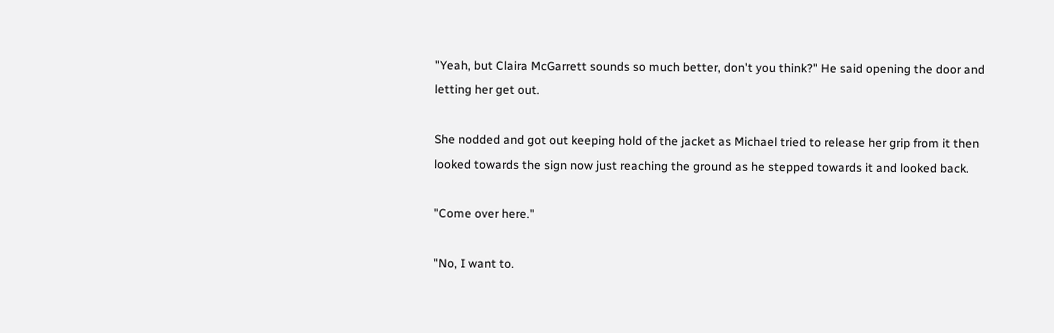"Yeah, but Claira McGarrett sounds so much better, don't you think?" He said opening the door and letting her get out.

She nodded and got out keeping hold of the jacket as Michael tried to release her grip from it then looked towards the sign now just reaching the ground as he stepped towards it and looked back.

"Come over here."

"No, I want to.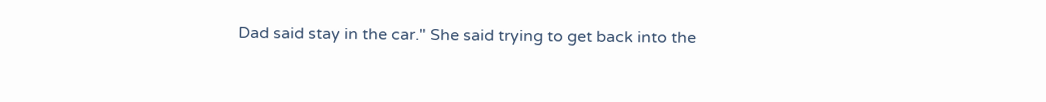Dad said stay in the car." She said trying to get back into the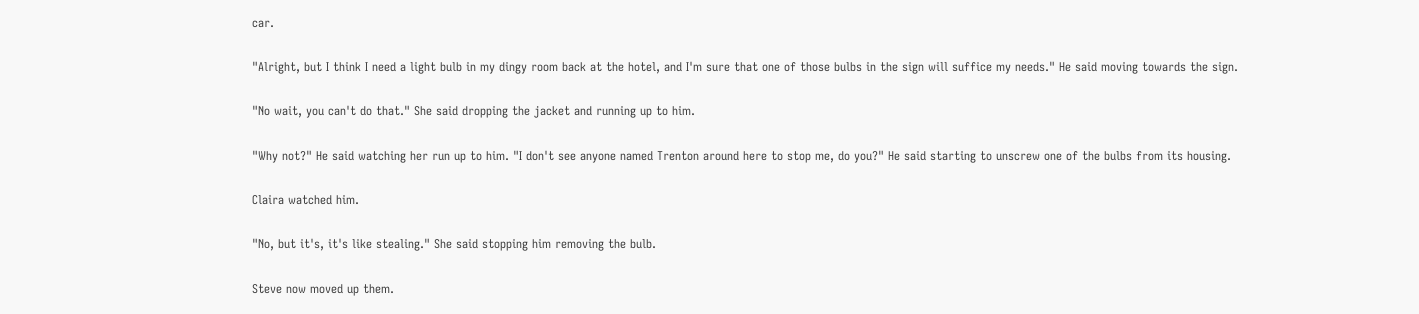car.

"Alright, but I think I need a light bulb in my dingy room back at the hotel, and I'm sure that one of those bulbs in the sign will suffice my needs." He said moving towards the sign.

"No wait, you can't do that." She said dropping the jacket and running up to him.

"Why not?" He said watching her run up to him. "I don't see anyone named Trenton around here to stop me, do you?" He said starting to unscrew one of the bulbs from its housing.

Claira watched him.

"No, but it's, it's like stealing." She said stopping him removing the bulb.

Steve now moved up them.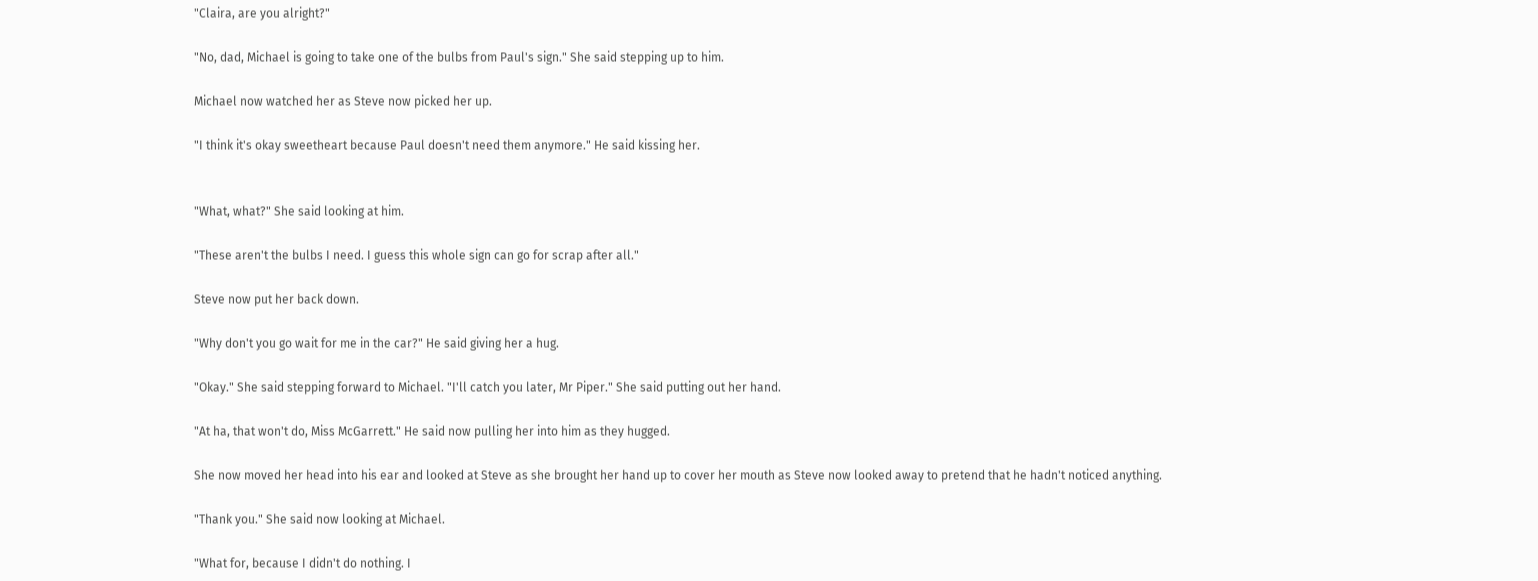"Claira, are you alright?"

"No, dad, Michael is going to take one of the bulbs from Paul's sign." She said stepping up to him.

Michael now watched her as Steve now picked her up.

"I think it's okay sweetheart because Paul doesn't need them anymore." He said kissing her.


"What, what?" She said looking at him.

"These aren't the bulbs I need. I guess this whole sign can go for scrap after all."

Steve now put her back down.

"Why don't you go wait for me in the car?" He said giving her a hug.

"Okay." She said stepping forward to Michael. "I'll catch you later, Mr Piper." She said putting out her hand.

"At ha, that won't do, Miss McGarrett." He said now pulling her into him as they hugged.

She now moved her head into his ear and looked at Steve as she brought her hand up to cover her mouth as Steve now looked away to pretend that he hadn't noticed anything.

"Thank you." She said now looking at Michael.

"What for, because I didn't do nothing. I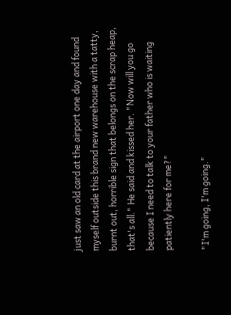just saw an old card at the airport one day and found myself outside this brand new warehouse with a tatty, burnt out, horrible sign that belongs on the scrap heap, that's all." He said and kissed her. "Now will you go because I need to talk to your father who is waiting patiently here for me?"

"I'm going, I'm going."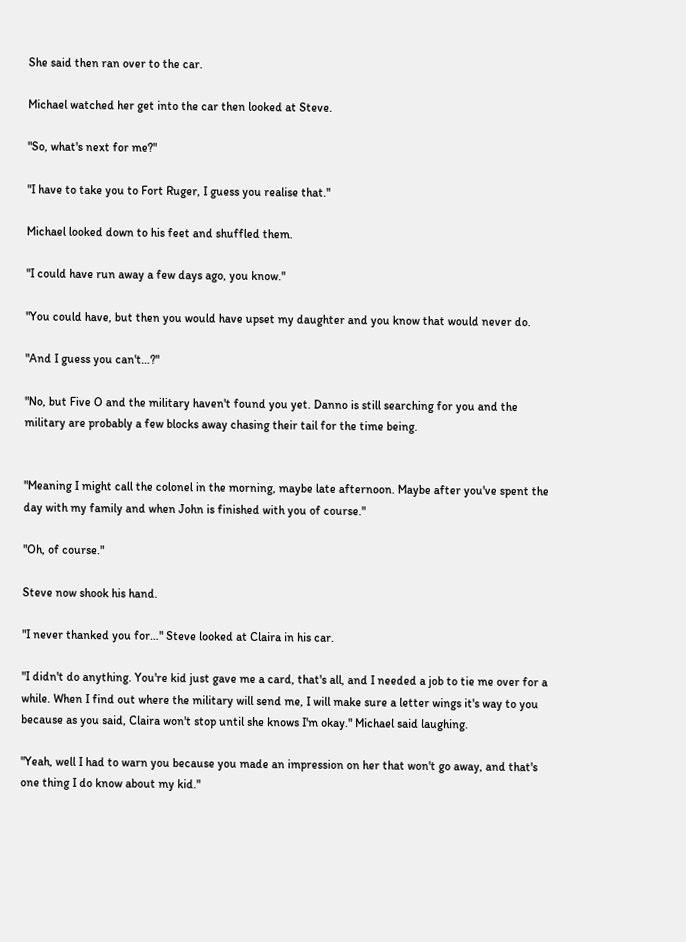She said then ran over to the car.

Michael watched her get into the car then looked at Steve.

"So, what's next for me?"

"I have to take you to Fort Ruger, I guess you realise that."

Michael looked down to his feet and shuffled them.

"I could have run away a few days ago, you know."

"You could have, but then you would have upset my daughter and you know that would never do.

"And I guess you can't…?"

"No, but Five O and the military haven't found you yet. Danno is still searching for you and the military are probably a few blocks away chasing their tail for the time being.


"Meaning I might call the colonel in the morning, maybe late afternoon. Maybe after you've spent the day with my family and when John is finished with you of course."

"Oh, of course."

Steve now shook his hand.

"I never thanked you for…" Steve looked at Claira in his car.

"I didn't do anything. You're kid just gave me a card, that's all, and I needed a job to tie me over for a while. When I find out where the military will send me, I will make sure a letter wings it's way to you because as you said, Claira won't stop until she knows I'm okay." Michael said laughing.

"Yeah, well I had to warn you because you made an impression on her that won't go away, and that's one thing I do know about my kid."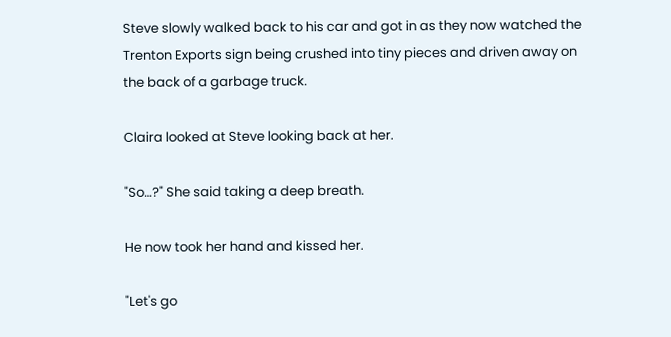Steve slowly walked back to his car and got in as they now watched the Trenton Exports sign being crushed into tiny pieces and driven away on the back of a garbage truck.

Claira looked at Steve looking back at her.

"So…?" She said taking a deep breath.

He now took her hand and kissed her.

"Let's go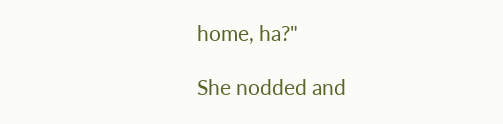home, ha?"

She nodded and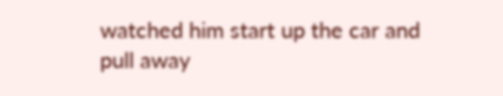watched him start up the car and pull away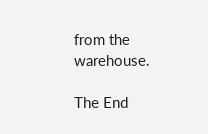from the warehouse.

The End